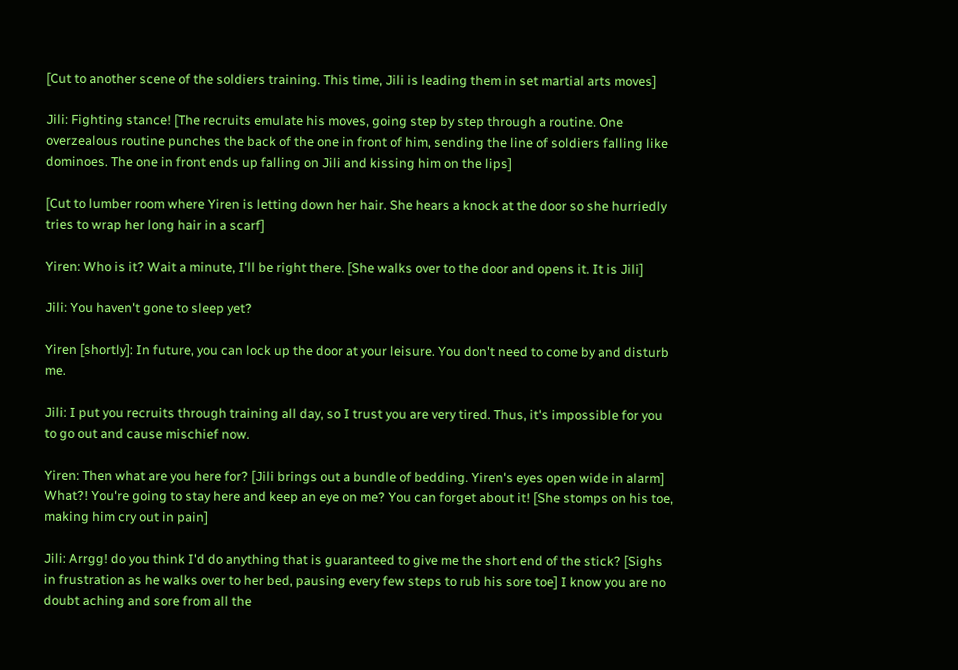[Cut to another scene of the soldiers training. This time, Jili is leading them in set martial arts moves]

Jili: Fighting stance! [The recruits emulate his moves, going step by step through a routine. One overzealous routine punches the back of the one in front of him, sending the line of soldiers falling like dominoes. The one in front ends up falling on Jili and kissing him on the lips]

[Cut to lumber room where Yiren is letting down her hair. She hears a knock at the door so she hurriedly tries to wrap her long hair in a scarf]

Yiren: Who is it? Wait a minute, I'll be right there. [She walks over to the door and opens it. It is Jili]

Jili: You haven't gone to sleep yet?

Yiren [shortly]: In future, you can lock up the door at your leisure. You don't need to come by and disturb me.

Jili: I put you recruits through training all day, so I trust you are very tired. Thus, it's impossible for you to go out and cause mischief now.

Yiren: Then what are you here for? [Jili brings out a bundle of bedding. Yiren's eyes open wide in alarm] What?! You're going to stay here and keep an eye on me? You can forget about it! [She stomps on his toe, making him cry out in pain]

Jili: Arrgg! do you think I'd do anything that is guaranteed to give me the short end of the stick? [Sighs in frustration as he walks over to her bed, pausing every few steps to rub his sore toe] I know you are no doubt aching and sore from all the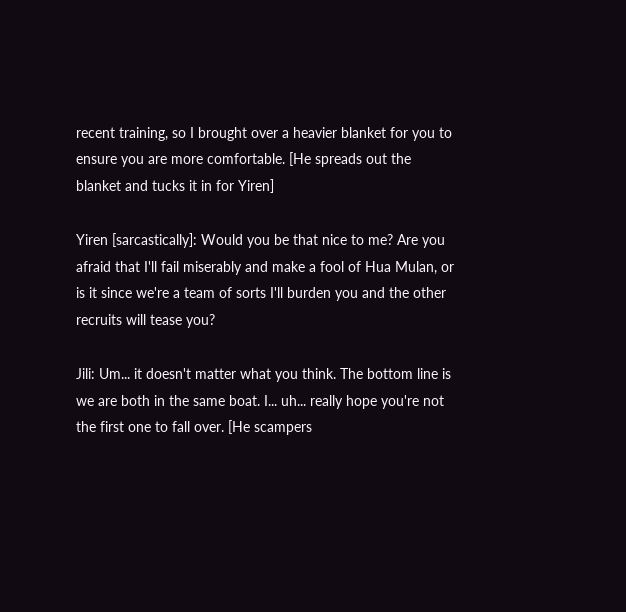recent training, so I brought over a heavier blanket for you to ensure you are more comfortable. [He spreads out the blanket and tucks it in for Yiren]

Yiren [sarcastically]: Would you be that nice to me? Are you afraid that I'll fail miserably and make a fool of Hua Mulan, or is it since we're a team of sorts I'll burden you and the other recruits will tease you?

Jili: Um... it doesn't matter what you think. The bottom line is we are both in the same boat. I... uh... really hope you're not the first one to fall over. [He scampers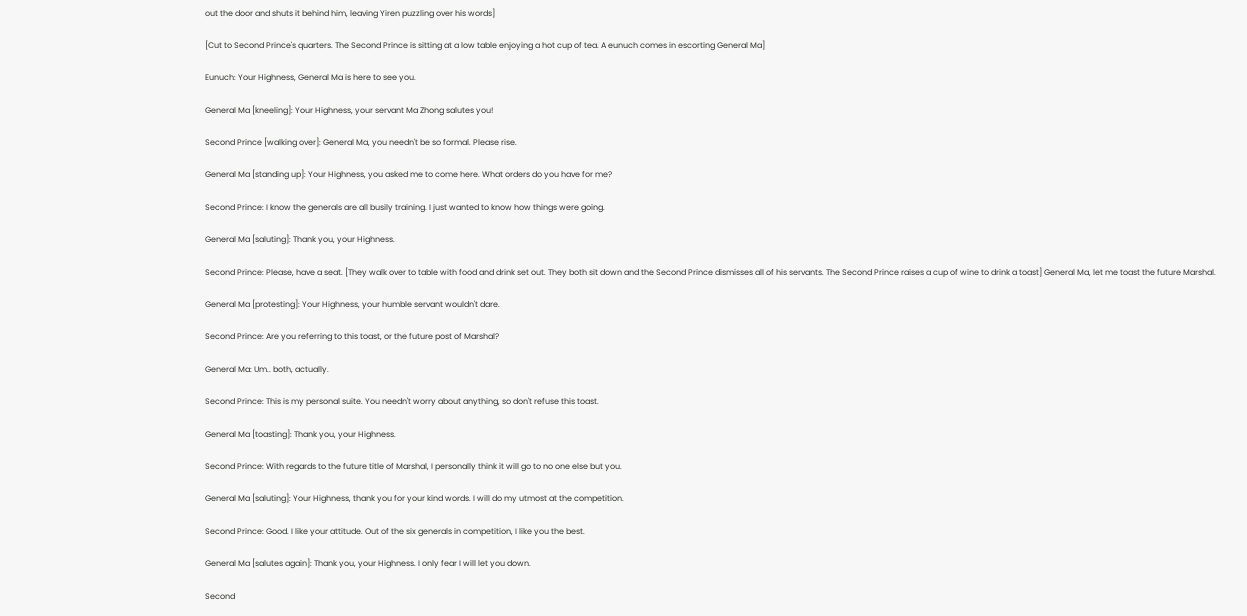out the door and shuts it behind him, leaving Yiren puzzling over his words]

[Cut to Second Prince's quarters. The Second Prince is sitting at a low table enjoying a hot cup of tea. A eunuch comes in escorting General Ma]

Eunuch: Your Highness, General Ma is here to see you.

General Ma [kneeling]: Your Highness, your servant Ma Zhong salutes you!

Second Prince [walking over]: General Ma, you needn't be so formal. Please rise.

General Ma [standing up]: Your Highness, you asked me to come here. What orders do you have for me?

Second Prince: I know the generals are all busily training. I just wanted to know how things were going.

General Ma [saluting]: Thank you, your Highness.

Second Prince: Please, have a seat. [They walk over to table with food and drink set out. They both sit down and the Second Prince dismisses all of his servants. The Second Prince raises a cup of wine to drink a toast] General Ma, let me toast the future Marshal.

General Ma [protesting]: Your Highness, your humble servant wouldn't dare.

Second Prince: Are you referring to this toast, or the future post of Marshal?

General Ma: Um.. both, actually.

Second Prince: This is my personal suite. You needn't worry about anything, so don't refuse this toast.

General Ma [toasting]: Thank you, your Highness.

Second Prince: With regards to the future title of Marshal, I personally think it will go to no one else but you.

General Ma [saluting]: Your Highness, thank you for your kind words. I will do my utmost at the competition.

Second Prince: Good. I like your attitude. Out of the six generals in competition, I like you the best.

General Ma [salutes again]: Thank you, your Highness. I only fear I will let you down.

Second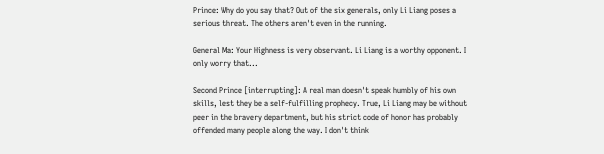Prince: Why do you say that? Out of the six generals, only Li Liang poses a serious threat. The others aren't even in the running.

General Ma: Your Highness is very observant. Li Liang is a worthy opponent. I only worry that...

Second Prince [interrupting]: A real man doesn't speak humbly of his own skills, lest they be a self-fulfilling prophecy. True, Li Liang may be without peer in the bravery department, but his strict code of honor has probably offended many people along the way. I don't think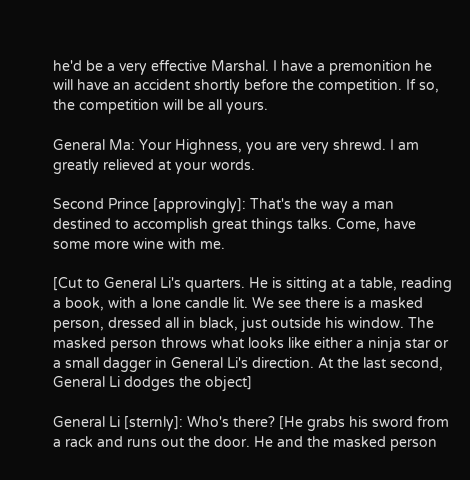he'd be a very effective Marshal. I have a premonition he will have an accident shortly before the competition. If so, the competition will be all yours.

General Ma: Your Highness, you are very shrewd. I am greatly relieved at your words.

Second Prince [approvingly]: That's the way a man destined to accomplish great things talks. Come, have some more wine with me.

[Cut to General Li's quarters. He is sitting at a table, reading a book, with a lone candle lit. We see there is a masked person, dressed all in black, just outside his window. The masked person throws what looks like either a ninja star or a small dagger in General Li's direction. At the last second, General Li dodges the object]

General Li [sternly]: Who's there? [He grabs his sword from a rack and runs out the door. He and the masked person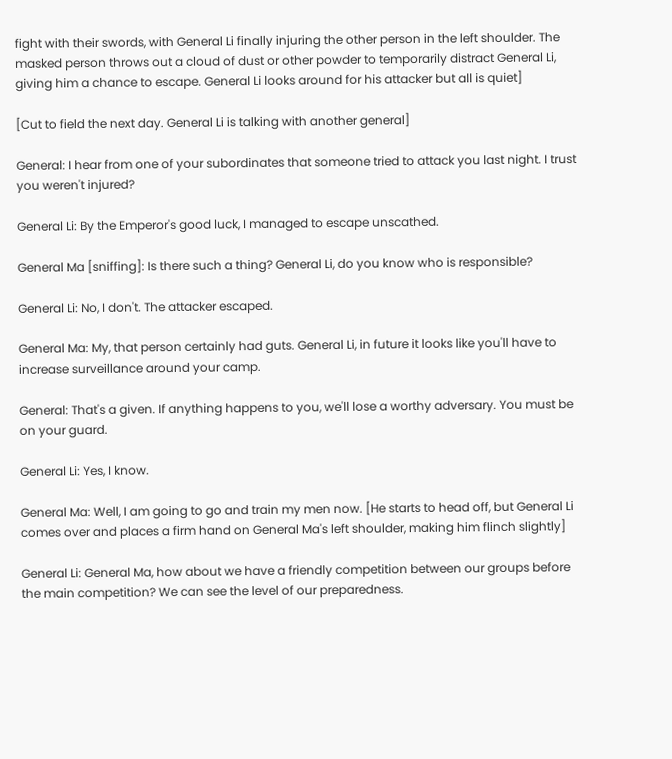fight with their swords, with General Li finally injuring the other person in the left shoulder. The masked person throws out a cloud of dust or other powder to temporarily distract General Li, giving him a chance to escape. General Li looks around for his attacker but all is quiet]

[Cut to field the next day. General Li is talking with another general]

General: I hear from one of your subordinates that someone tried to attack you last night. I trust you weren't injured?

General Li: By the Emperor's good luck, I managed to escape unscathed.

General Ma [sniffing]: Is there such a thing? General Li, do you know who is responsible?

General Li: No, I don't. The attacker escaped.

General Ma: My, that person certainly had guts. General Li, in future it looks like you'll have to increase surveillance around your camp.

General: That's a given. If anything happens to you, we'll lose a worthy adversary. You must be on your guard.

General Li: Yes, I know.

General Ma: Well, I am going to go and train my men now. [He starts to head off, but General Li comes over and places a firm hand on General Ma's left shoulder, making him flinch slightly]

General Li: General Ma, how about we have a friendly competition between our groups before the main competition? We can see the level of our preparedness.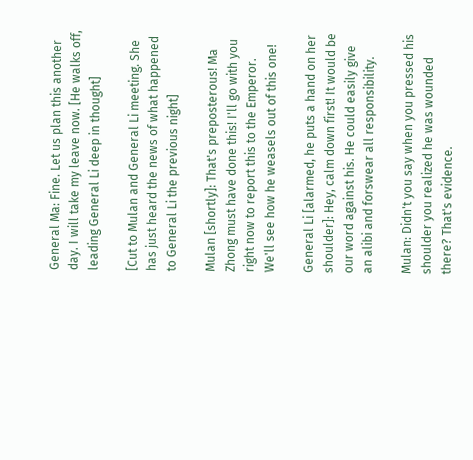General Ma: Fine. Let us plan this another day. I will take my leave now. [He walks off, leading General Li deep in thought]

[Cut to Mulan and General Li meeting. She has just heard the news of what happened to General Li the previous night]

Mulan [shortly]: That's preposterous! Ma Zhong must have done this! I'll go with you right now to report this to the Emperor. We'll see how he weasels out of this one!

General Li [alarmed, he puts a hand on her shoulder]: Hey, calm down first! It would be our word against his. He could easily give an alibi and forswear all responsibility.

Mulan: Didn't you say when you pressed his shoulder you realized he was wounded there? That's evidence.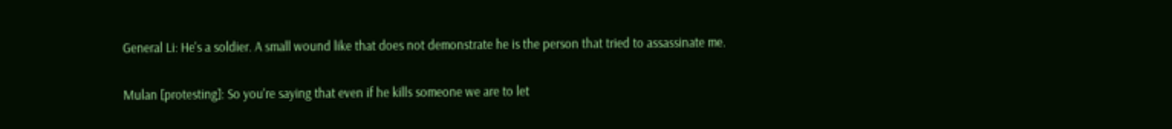General Li: He's a soldier. A small wound like that does not demonstrate he is the person that tried to assassinate me.

Mulan [protesting]: So you're saying that even if he kills someone we are to let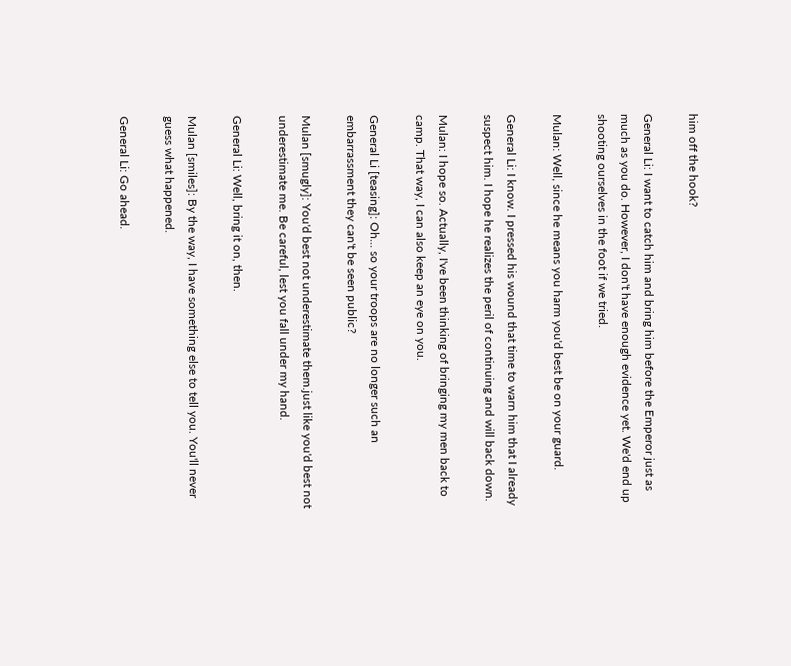him off the hook?

General Li: I want to catch him and bring him before the Emperor just as much as you do. However, I don't have enough evidence yet. We'd end up shooting ourselves in the foot if we tried.

Mulan: Well, since he means you harm you'd best be on your guard.

General Li: I know. I pressed his wound that time to warn him that I already suspect him. I hope he realizes the peril of continuing and will back down.

Mulan: I hope so. Actually, I've been thinking of bringing my men back to camp. That way, I can also keep an eye on you.

General Li [teasing]: Oh... so your troops are no longer such an embarrassment they can't be seen public?

Mulan [smugly]: You'd best not underestimate them.just like you'd best not underestimate me. Be careful, lest you fall under my hand.

General Li: Well, bring it on, then.

Mulan [smiles]: By the way, I have something else to tell you. You'll never guess what happened.

General Li: Go ahead.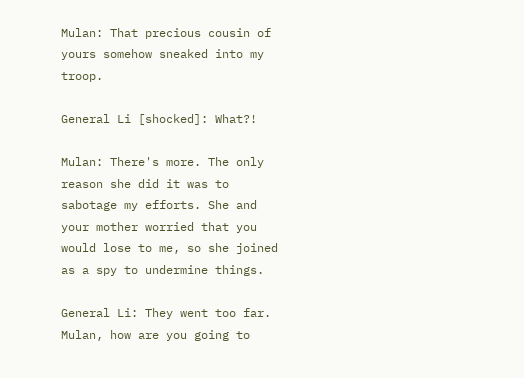Mulan: That precious cousin of yours somehow sneaked into my troop.

General Li [shocked]: What?!

Mulan: There's more. The only reason she did it was to sabotage my efforts. She and your mother worried that you would lose to me, so she joined as a spy to undermine things.

General Li: They went too far. Mulan, how are you going to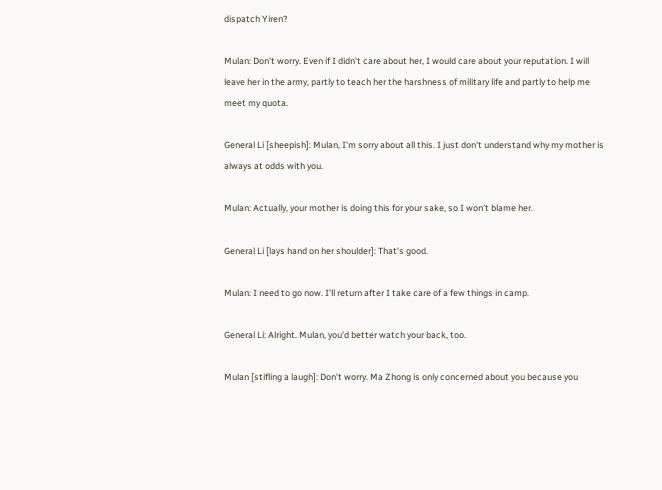dispatch Yiren?

Mulan: Don't worry. Even if I didn't care about her, I would care about your reputation. I will leave her in the army, partly to teach her the harshness of military life and partly to help me meet my quota.

General Li [sheepish]: Mulan, I'm sorry about all this. I just don't understand why my mother is always at odds with you.

Mulan: Actually, your mother is doing this for your sake, so I won't blame her.

General Li [lays hand on her shoulder]: That's good.

Mulan: I need to go now. I'll return after I take care of a few things in camp.

General Li: Alright. Mulan, you'd better watch your back, too.

Mulan [stifling a laugh]: Don't worry. Ma Zhong is only concerned about you because you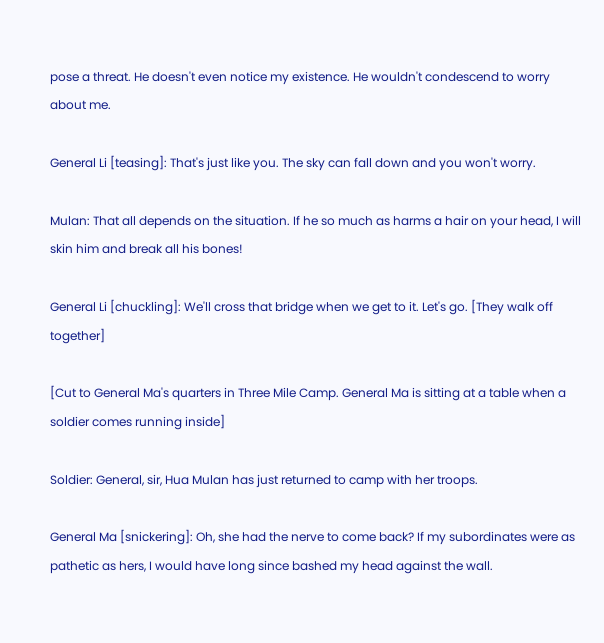pose a threat. He doesn't even notice my existence. He wouldn't condescend to worry about me.

General Li [teasing]: That's just like you. The sky can fall down and you won't worry.

Mulan: That all depends on the situation. If he so much as harms a hair on your head, I will skin him and break all his bones!

General Li [chuckling]: We'll cross that bridge when we get to it. Let's go. [They walk off together]

[Cut to General Ma's quarters in Three Mile Camp. General Ma is sitting at a table when a soldier comes running inside]

Soldier: General, sir, Hua Mulan has just returned to camp with her troops.

General Ma [snickering]: Oh, she had the nerve to come back? If my subordinates were as pathetic as hers, I would have long since bashed my head against the wall.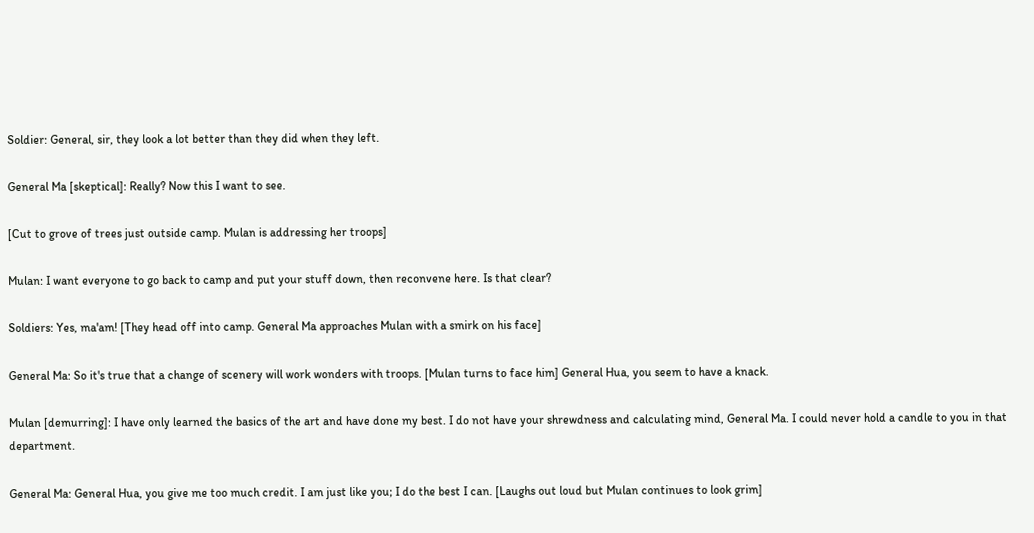Soldier: General, sir, they look a lot better than they did when they left.

General Ma [skeptical]: Really? Now this I want to see.

[Cut to grove of trees just outside camp. Mulan is addressing her troops]

Mulan: I want everyone to go back to camp and put your stuff down, then reconvene here. Is that clear?

Soldiers: Yes, ma'am! [They head off into camp. General Ma approaches Mulan with a smirk on his face]

General Ma: So it's true that a change of scenery will work wonders with troops. [Mulan turns to face him] General Hua, you seem to have a knack.

Mulan [demurring]: I have only learned the basics of the art and have done my best. I do not have your shrewdness and calculating mind, General Ma. I could never hold a candle to you in that department.

General Ma: General Hua, you give me too much credit. I am just like you; I do the best I can. [Laughs out loud but Mulan continues to look grim]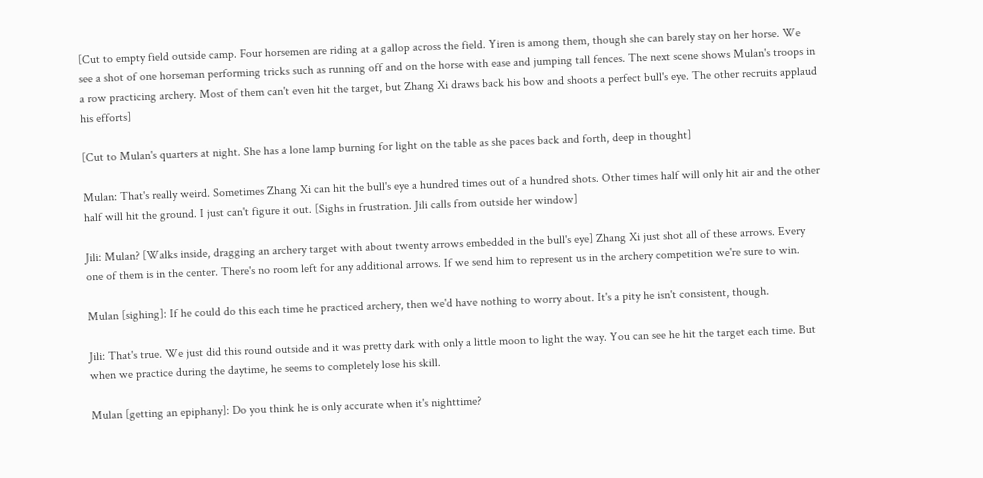[Cut to empty field outside camp. Four horsemen are riding at a gallop across the field. Yiren is among them, though she can barely stay on her horse. We see a shot of one horseman performing tricks such as running off and on the horse with ease and jumping tall fences. The next scene shows Mulan's troops in a row practicing archery. Most of them can't even hit the target, but Zhang Xi draws back his bow and shoots a perfect bull's eye. The other recruits applaud his efforts]

[Cut to Mulan's quarters at night. She has a lone lamp burning for light on the table as she paces back and forth, deep in thought]

Mulan: That's really weird. Sometimes Zhang Xi can hit the bull's eye a hundred times out of a hundred shots. Other times half will only hit air and the other half will hit the ground. I just can't figure it out. [Sighs in frustration. Jili calls from outside her window]

Jili: Mulan? [Walks inside, dragging an archery target with about twenty arrows embedded in the bull's eye] Zhang Xi just shot all of these arrows. Every one of them is in the center. There's no room left for any additional arrows. If we send him to represent us in the archery competition we're sure to win.

Mulan [sighing]: If he could do this each time he practiced archery, then we'd have nothing to worry about. It's a pity he isn't consistent, though.

Jili: That's true. We just did this round outside and it was pretty dark with only a little moon to light the way. You can see he hit the target each time. But when we practice during the daytime, he seems to completely lose his skill.

Mulan [getting an epiphany]: Do you think he is only accurate when it's nighttime?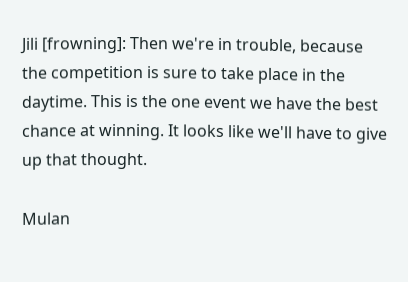Jili [frowning]: Then we're in trouble, because the competition is sure to take place in the daytime. This is the one event we have the best chance at winning. It looks like we'll have to give up that thought.

Mulan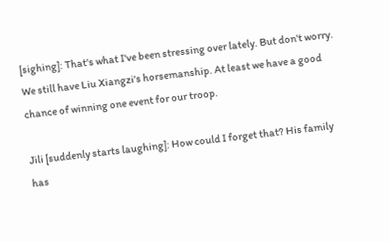[sighing]: That's what I've been stressing over lately. But don't worry. We still have Liu Xiangzi's horsemanship. At least we have a good chance of winning one event for our troop.

Jili [suddenly starts laughing]: How could I forget that? His family has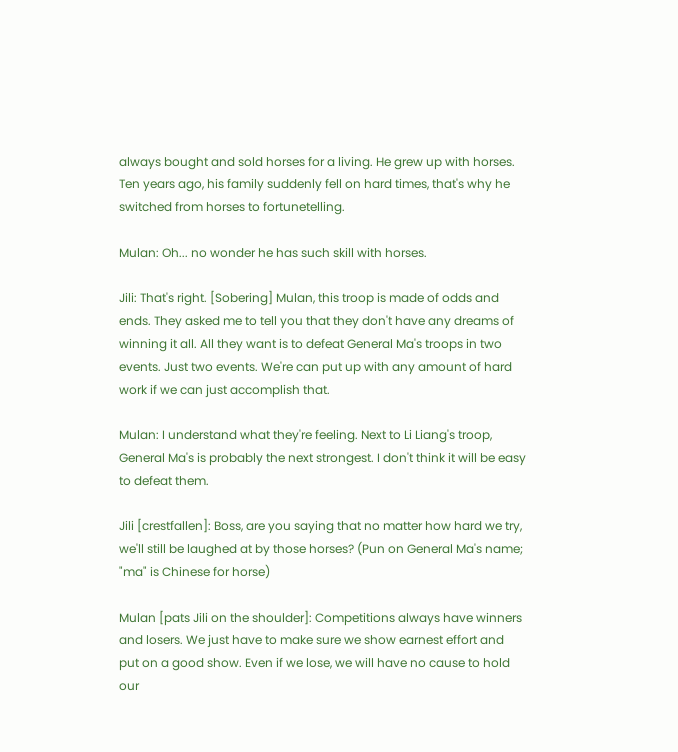always bought and sold horses for a living. He grew up with horses. Ten years ago, his family suddenly fell on hard times, that's why he switched from horses to fortunetelling.

Mulan: Oh... no wonder he has such skill with horses.

Jili: That's right. [Sobering] Mulan, this troop is made of odds and ends. They asked me to tell you that they don't have any dreams of winning it all. All they want is to defeat General Ma's troops in two events. Just two events. We're can put up with any amount of hard work if we can just accomplish that.

Mulan: I understand what they're feeling. Next to Li Liang's troop, General Ma's is probably the next strongest. I don't think it will be easy to defeat them.

Jili [crestfallen]: Boss, are you saying that no matter how hard we try, we'll still be laughed at by those horses? (Pun on General Ma's name; "ma" is Chinese for horse)

Mulan [pats Jili on the shoulder]: Competitions always have winners and losers. We just have to make sure we show earnest effort and put on a good show. Even if we lose, we will have no cause to hold our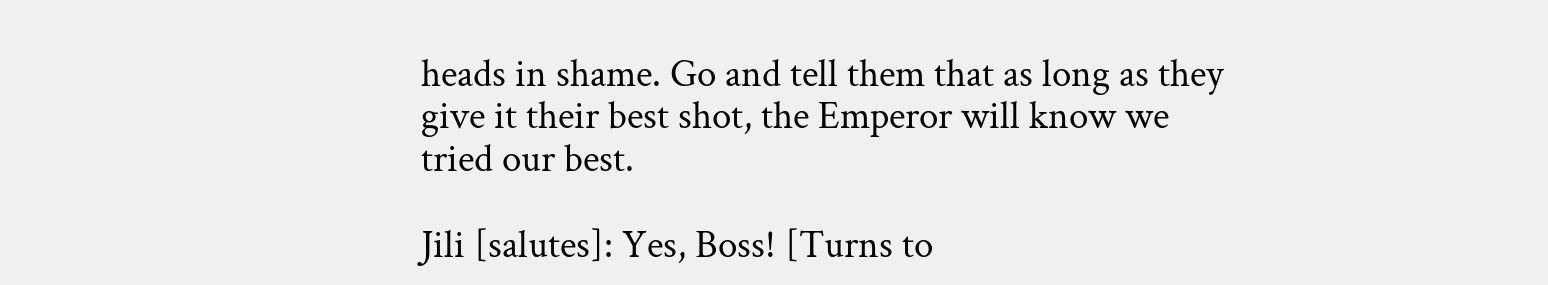heads in shame. Go and tell them that as long as they give it their best shot, the Emperor will know we tried our best.

Jili [salutes]: Yes, Boss! [Turns to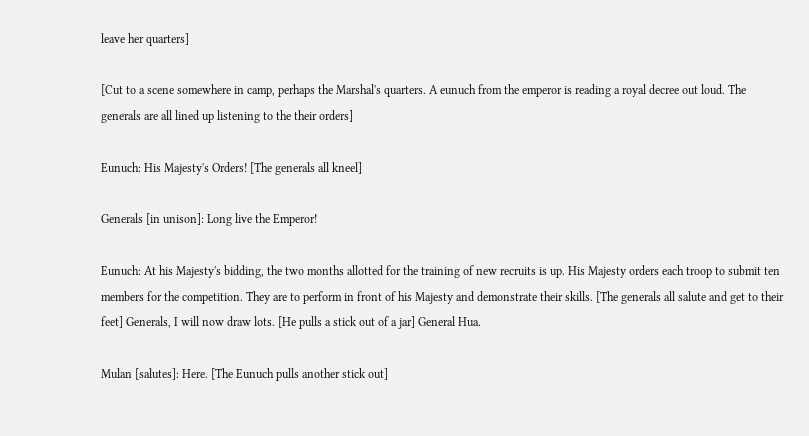leave her quarters]

[Cut to a scene somewhere in camp, perhaps the Marshal's quarters. A eunuch from the emperor is reading a royal decree out loud. The generals are all lined up listening to the their orders]

Eunuch: His Majesty's Orders! [The generals all kneel]

Generals [in unison]: Long live the Emperor!

Eunuch: At his Majesty's bidding, the two months allotted for the training of new recruits is up. His Majesty orders each troop to submit ten members for the competition. They are to perform in front of his Majesty and demonstrate their skills. [The generals all salute and get to their feet] Generals, I will now draw lots. [He pulls a stick out of a jar] General Hua.

Mulan [salutes]: Here. [The Eunuch pulls another stick out]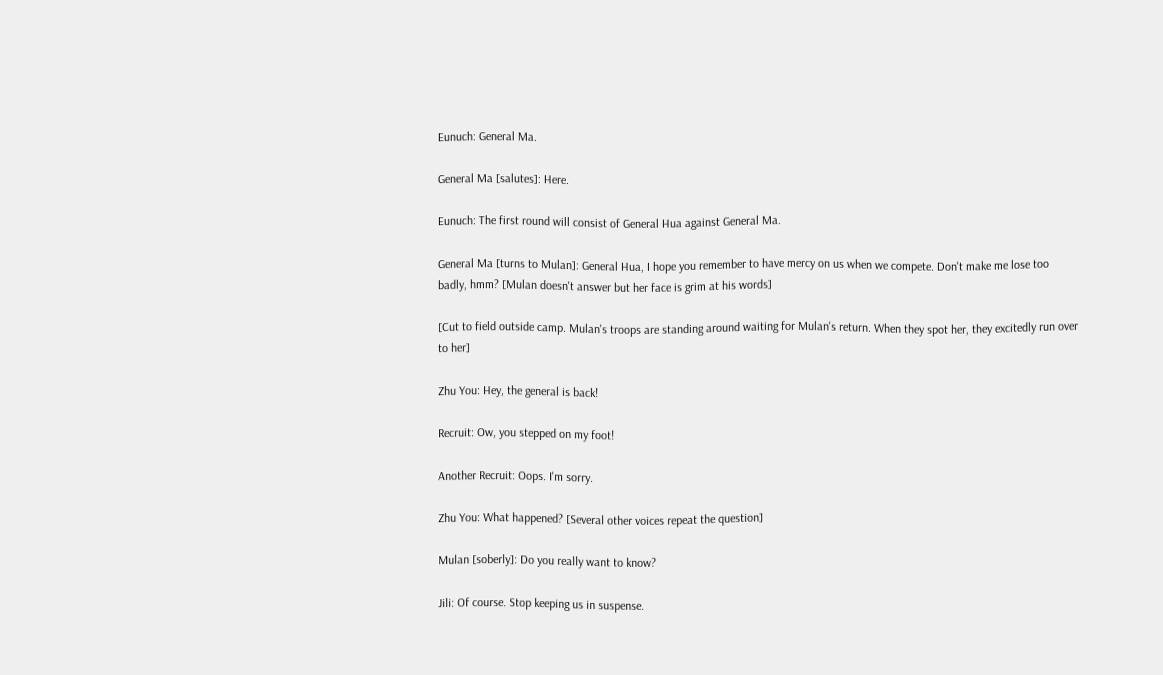Eunuch: General Ma.

General Ma [salutes]: Here.

Eunuch: The first round will consist of General Hua against General Ma.

General Ma [turns to Mulan]: General Hua, I hope you remember to have mercy on us when we compete. Don't make me lose too badly, hmm? [Mulan doesn't answer but her face is grim at his words]

[Cut to field outside camp. Mulan's troops are standing around waiting for Mulan's return. When they spot her, they excitedly run over to her]

Zhu You: Hey, the general is back!

Recruit: Ow, you stepped on my foot!

Another Recruit: Oops. I'm sorry.

Zhu You: What happened? [Several other voices repeat the question]

Mulan [soberly]: Do you really want to know?

Jili: Of course. Stop keeping us in suspense.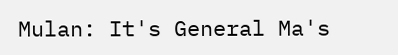Mulan: It's General Ma's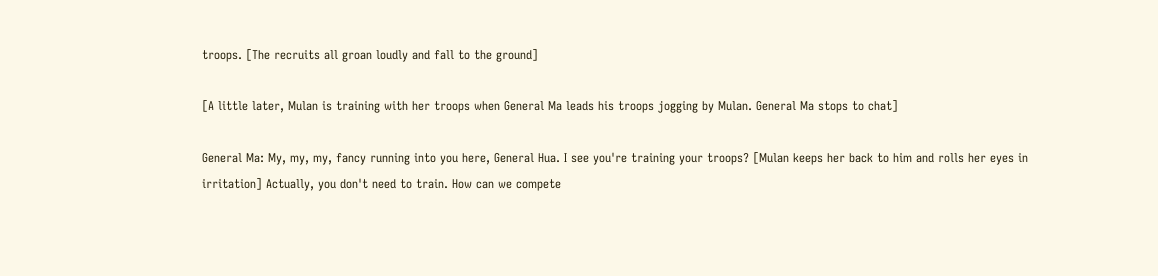troops. [The recruits all groan loudly and fall to the ground]

[A little later, Mulan is training with her troops when General Ma leads his troops jogging by Mulan. General Ma stops to chat]

General Ma: My, my, my, fancy running into you here, General Hua. I see you're training your troops? [Mulan keeps her back to him and rolls her eyes in irritation] Actually, you don't need to train. How can we compete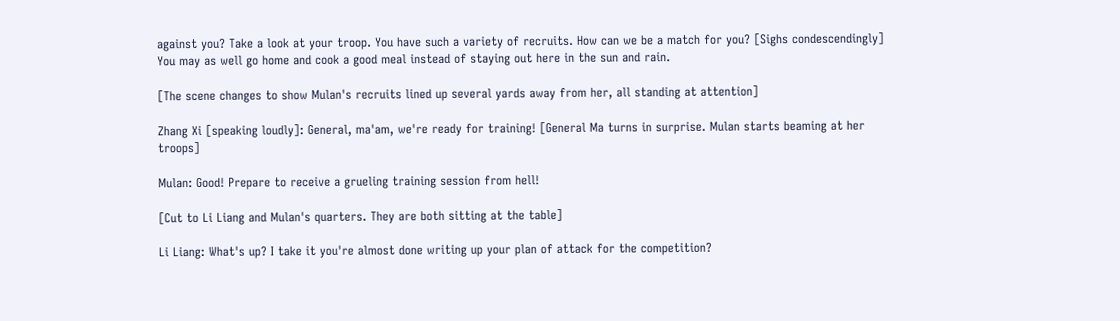against you? Take a look at your troop. You have such a variety of recruits. How can we be a match for you? [Sighs condescendingly] You may as well go home and cook a good meal instead of staying out here in the sun and rain.

[The scene changes to show Mulan's recruits lined up several yards away from her, all standing at attention]

Zhang Xi [speaking loudly]: General, ma'am, we're ready for training! [General Ma turns in surprise. Mulan starts beaming at her troops]

Mulan: Good! Prepare to receive a grueling training session from hell!

[Cut to Li Liang and Mulan's quarters. They are both sitting at the table]

Li Liang: What's up? I take it you're almost done writing up your plan of attack for the competition?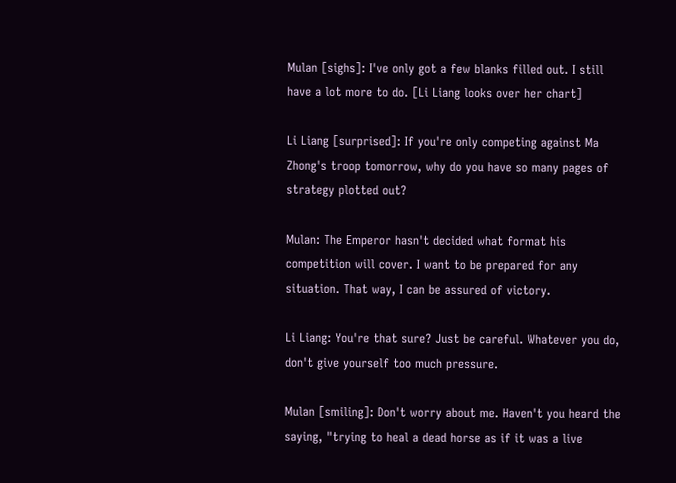Mulan [sighs]: I've only got a few blanks filled out. I still have a lot more to do. [Li Liang looks over her chart]

Li Liang [surprised]: If you're only competing against Ma Zhong's troop tomorrow, why do you have so many pages of strategy plotted out?

Mulan: The Emperor hasn't decided what format his competition will cover. I want to be prepared for any situation. That way, I can be assured of victory.

Li Liang: You're that sure? Just be careful. Whatever you do, don't give yourself too much pressure.

Mulan [smiling]: Don't worry about me. Haven't you heard the saying, "trying to heal a dead horse as if it was a live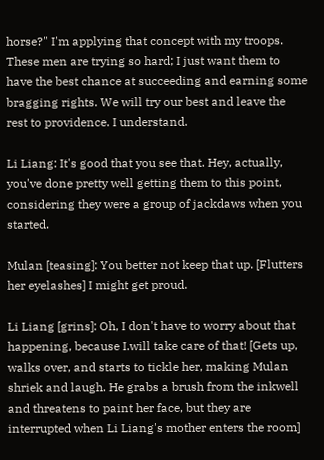horse?" I'm applying that concept with my troops. These men are trying so hard; I just want them to have the best chance at succeeding and earning some bragging rights. We will try our best and leave the rest to providence. I understand.

Li Liang: It's good that you see that. Hey, actually, you've done pretty well getting them to this point, considering they were a group of jackdaws when you started.

Mulan [teasing]: You better not keep that up. [Flutters her eyelashes] I might get proud.

Li Liang [grins]: Oh, I don't have to worry about that happening, because I.will take care of that! [Gets up, walks over, and starts to tickle her, making Mulan shriek and laugh. He grabs a brush from the inkwell and threatens to paint her face, but they are interrupted when Li Liang's mother enters the room]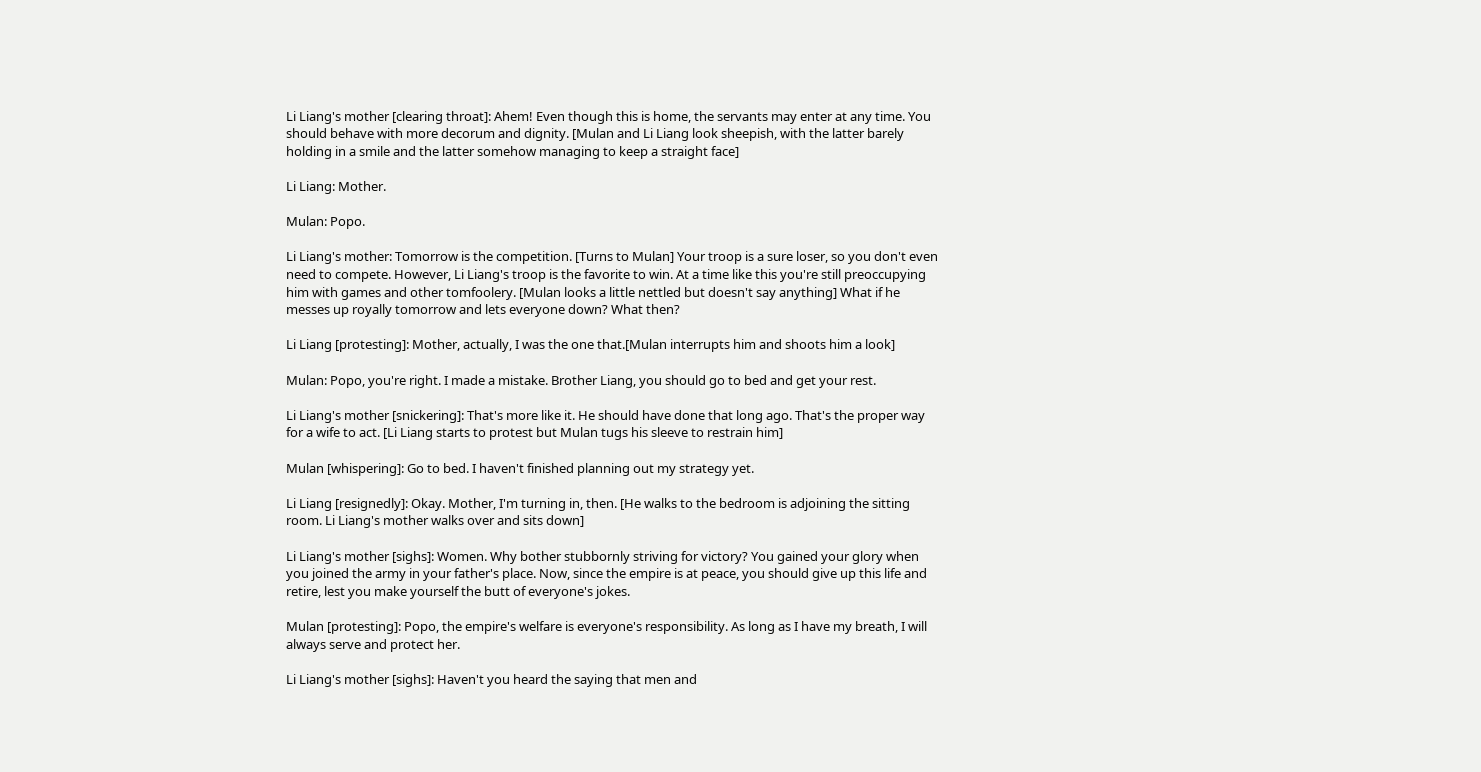Li Liang's mother [clearing throat]: Ahem! Even though this is home, the servants may enter at any time. You should behave with more decorum and dignity. [Mulan and Li Liang look sheepish, with the latter barely holding in a smile and the latter somehow managing to keep a straight face]

Li Liang: Mother.

Mulan: Popo.

Li Liang's mother: Tomorrow is the competition. [Turns to Mulan] Your troop is a sure loser, so you don't even need to compete. However, Li Liang's troop is the favorite to win. At a time like this you're still preoccupying him with games and other tomfoolery. [Mulan looks a little nettled but doesn't say anything] What if he messes up royally tomorrow and lets everyone down? What then?

Li Liang [protesting]: Mother, actually, I was the one that.[Mulan interrupts him and shoots him a look]

Mulan: Popo, you're right. I made a mistake. Brother Liang, you should go to bed and get your rest.

Li Liang's mother [snickering]: That's more like it. He should have done that long ago. That's the proper way for a wife to act. [Li Liang starts to protest but Mulan tugs his sleeve to restrain him]

Mulan [whispering]: Go to bed. I haven't finished planning out my strategy yet.

Li Liang [resignedly]: Okay. Mother, I'm turning in, then. [He walks to the bedroom is adjoining the sitting room. Li Liang's mother walks over and sits down]

Li Liang's mother [sighs]: Women. Why bother stubbornly striving for victory? You gained your glory when you joined the army in your father's place. Now, since the empire is at peace, you should give up this life and retire, lest you make yourself the butt of everyone's jokes.

Mulan [protesting]: Popo, the empire's welfare is everyone's responsibility. As long as I have my breath, I will always serve and protect her.

Li Liang's mother [sighs]: Haven't you heard the saying that men and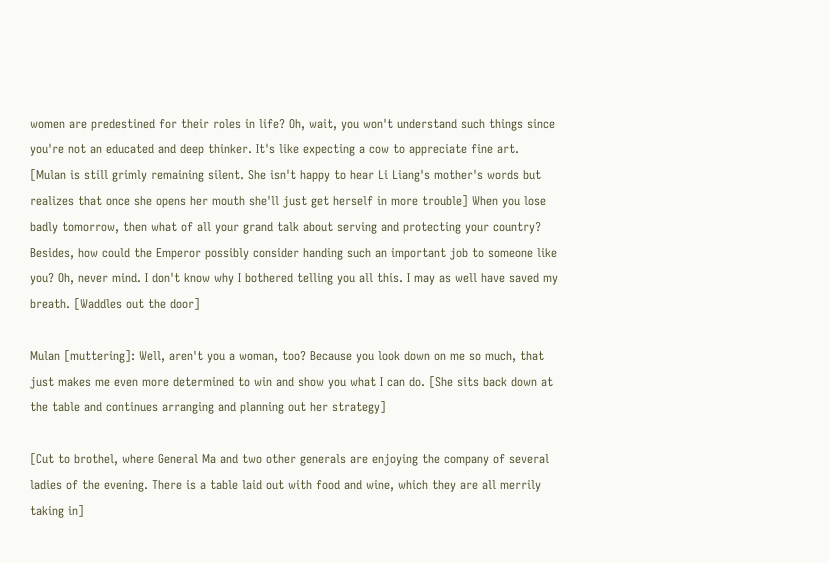women are predestined for their roles in life? Oh, wait, you won't understand such things since you're not an educated and deep thinker. It's like expecting a cow to appreciate fine art. [Mulan is still grimly remaining silent. She isn't happy to hear Li Liang's mother's words but realizes that once she opens her mouth she'll just get herself in more trouble] When you lose badly tomorrow, then what of all your grand talk about serving and protecting your country? Besides, how could the Emperor possibly consider handing such an important job to someone like you? Oh, never mind. I don't know why I bothered telling you all this. I may as well have saved my breath. [Waddles out the door]

Mulan [muttering]: Well, aren't you a woman, too? Because you look down on me so much, that just makes me even more determined to win and show you what I can do. [She sits back down at the table and continues arranging and planning out her strategy]

[Cut to brothel, where General Ma and two other generals are enjoying the company of several ladies of the evening. There is a table laid out with food and wine, which they are all merrily taking in]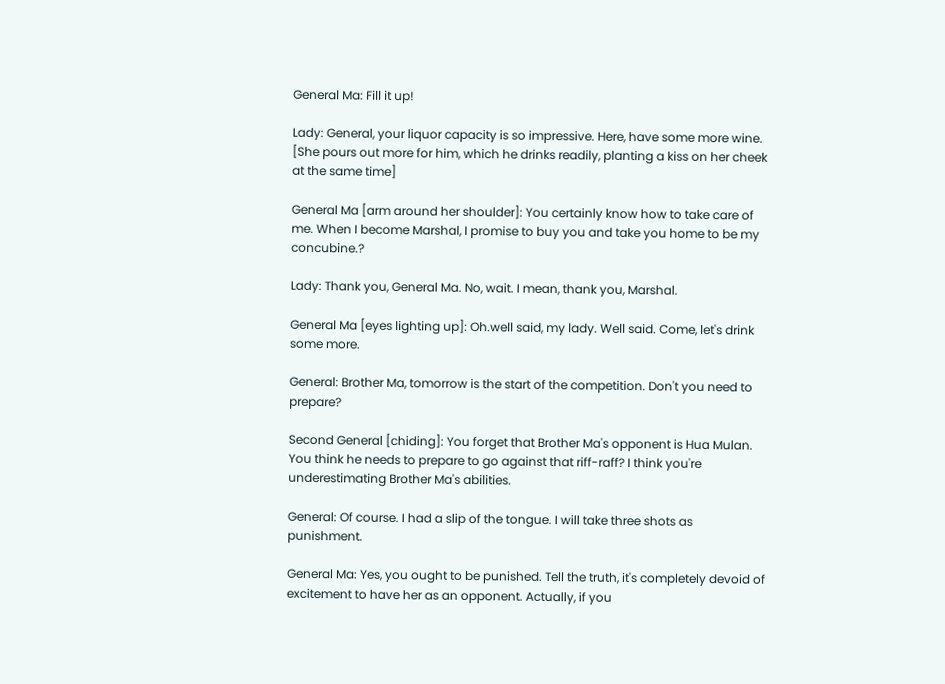General Ma: Fill it up!

Lady: General, your liquor capacity is so impressive. Here, have some more wine. [She pours out more for him, which he drinks readily, planting a kiss on her cheek at the same time]

General Ma [arm around her shoulder]: You certainly know how to take care of me. When I become Marshal, I promise to buy you and take you home to be my concubine.?

Lady: Thank you, General Ma. No, wait. I mean, thank you, Marshal.

General Ma [eyes lighting up]: Oh.well said, my lady. Well said. Come, let's drink some more.

General: Brother Ma, tomorrow is the start of the competition. Don't you need to prepare?

Second General [chiding]: You forget that Brother Ma's opponent is Hua Mulan. You think he needs to prepare to go against that riff-raff? I think you're underestimating Brother Ma's abilities.

General: Of course. I had a slip of the tongue. I will take three shots as punishment.

General Ma: Yes, you ought to be punished. Tell the truth, it's completely devoid of excitement to have her as an opponent. Actually, if you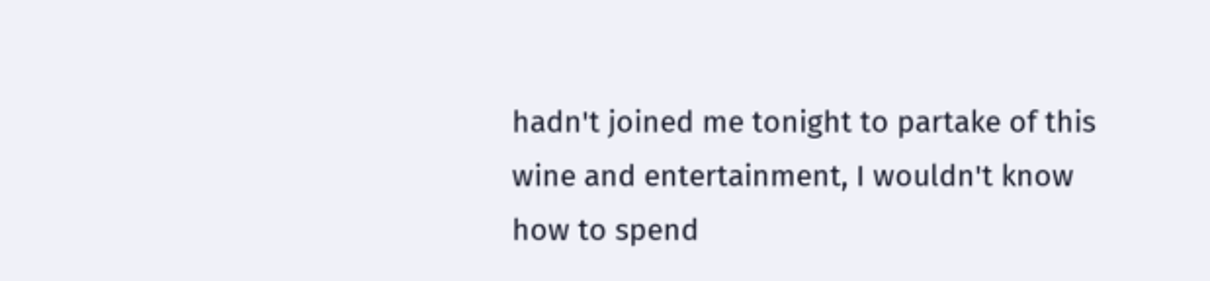hadn't joined me tonight to partake of this wine and entertainment, I wouldn't know how to spend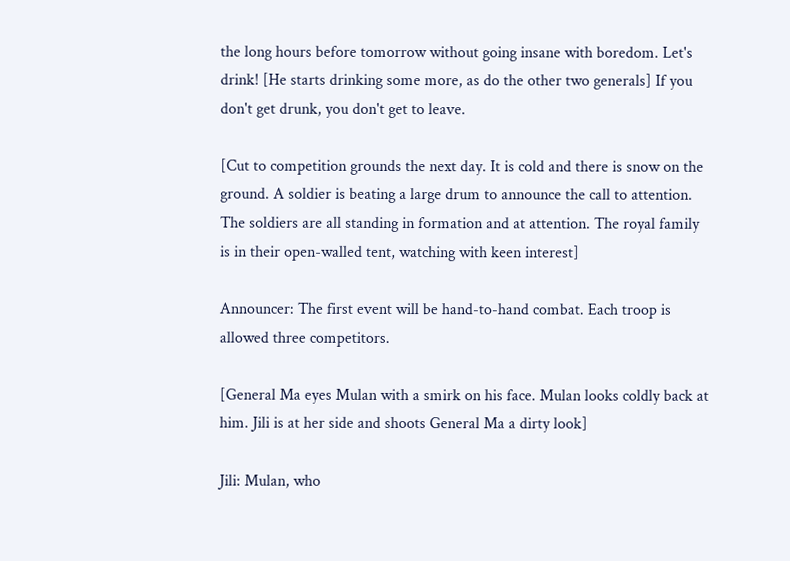the long hours before tomorrow without going insane with boredom. Let's drink! [He starts drinking some more, as do the other two generals] If you don't get drunk, you don't get to leave.

[Cut to competition grounds the next day. It is cold and there is snow on the ground. A soldier is beating a large drum to announce the call to attention. The soldiers are all standing in formation and at attention. The royal family is in their open-walled tent, watching with keen interest]

Announcer: The first event will be hand-to-hand combat. Each troop is allowed three competitors.

[General Ma eyes Mulan with a smirk on his face. Mulan looks coldly back at him. Jili is at her side and shoots General Ma a dirty look]

Jili: Mulan, who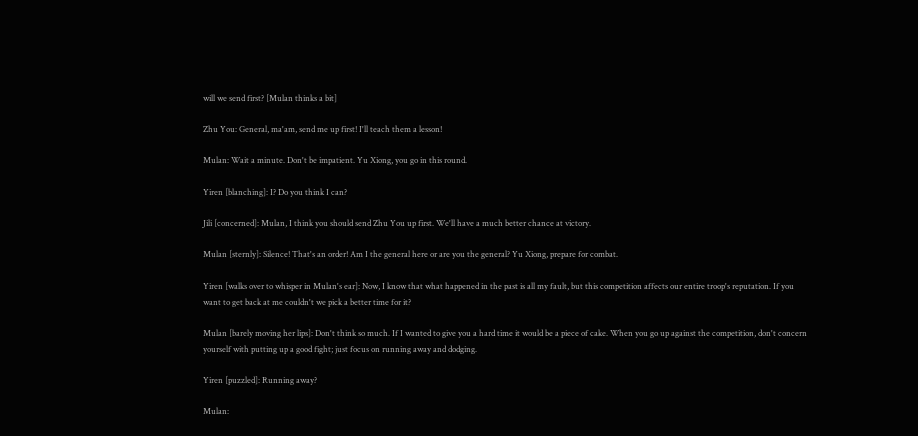will we send first? [Mulan thinks a bit]

Zhu You: General, ma'am, send me up first! I'll teach them a lesson!

Mulan: Wait a minute. Don't be impatient. Yu Xiong, you go in this round.

Yiren [blanching]: I? Do you think I can?

Jili [concerned]: Mulan, I think you should send Zhu You up first. We'll have a much better chance at victory.

Mulan [sternly]: Silence! That's an order! Am I the general here or are you the general? Yu Xiong, prepare for combat.

Yiren [walks over to whisper in Mulan's ear]: Now, I know that what happened in the past is all my fault, but this competition affects our entire troop's reputation. If you want to get back at me couldn't we pick a better time for it?

Mulan [barely moving her lips]: Don't think so much. If I wanted to give you a hard time it would be a piece of cake. When you go up against the competition, don't concern yourself with putting up a good fight; just focus on running away and dodging.

Yiren [puzzled]: Running away?

Mulan: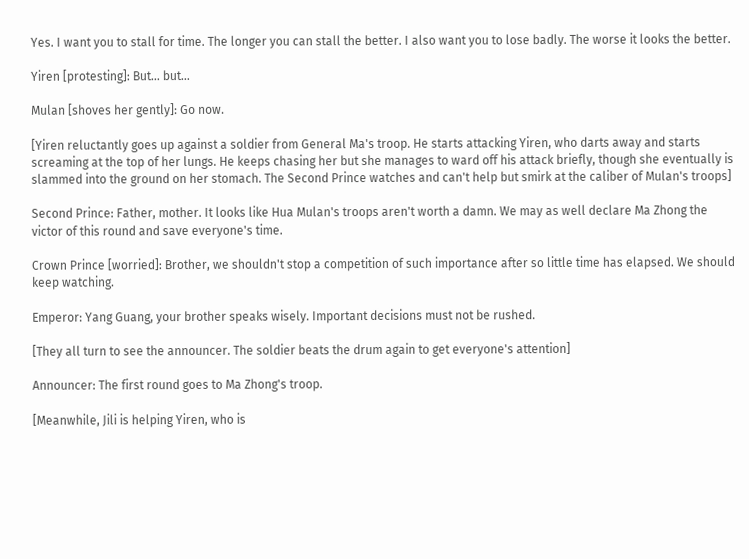Yes. I want you to stall for time. The longer you can stall the better. I also want you to lose badly. The worse it looks the better.

Yiren [protesting]: But... but...

Mulan [shoves her gently]: Go now.

[Yiren reluctantly goes up against a soldier from General Ma's troop. He starts attacking Yiren, who darts away and starts screaming at the top of her lungs. He keeps chasing her but she manages to ward off his attack briefly, though she eventually is slammed into the ground on her stomach. The Second Prince watches and can't help but smirk at the caliber of Mulan's troops]

Second Prince: Father, mother. It looks like Hua Mulan's troops aren't worth a damn. We may as well declare Ma Zhong the victor of this round and save everyone's time.

Crown Prince [worried]: Brother, we shouldn't stop a competition of such importance after so little time has elapsed. We should keep watching.

Emperor: Yang Guang, your brother speaks wisely. Important decisions must not be rushed.

[They all turn to see the announcer. The soldier beats the drum again to get everyone's attention]

Announcer: The first round goes to Ma Zhong's troop.

[Meanwhile, Jili is helping Yiren, who is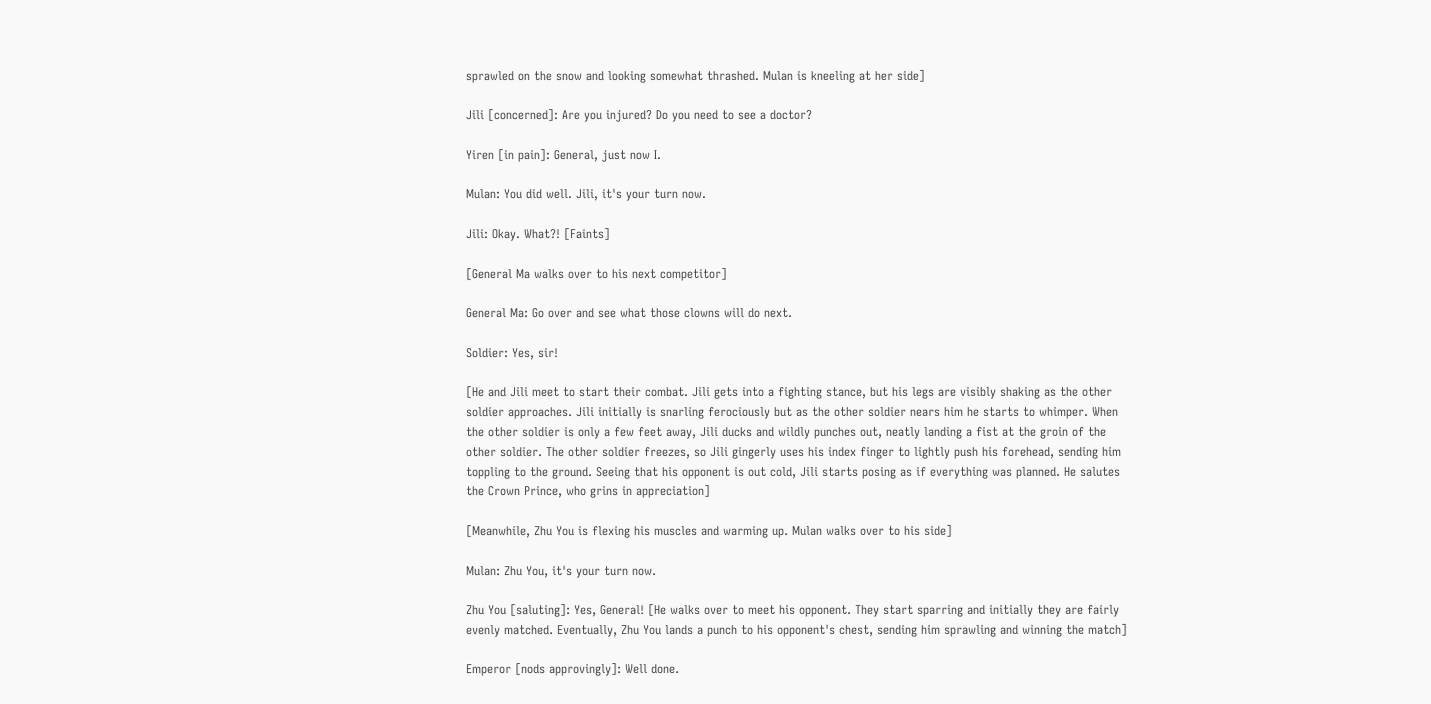sprawled on the snow and looking somewhat thrashed. Mulan is kneeling at her side]

Jili [concerned]: Are you injured? Do you need to see a doctor?

Yiren [in pain]: General, just now I.

Mulan: You did well. Jili, it's your turn now.

Jili: Okay. What?! [Faints]

[General Ma walks over to his next competitor]

General Ma: Go over and see what those clowns will do next.

Soldier: Yes, sir!

[He and Jili meet to start their combat. Jili gets into a fighting stance, but his legs are visibly shaking as the other soldier approaches. Jili initially is snarling ferociously but as the other soldier nears him he starts to whimper. When the other soldier is only a few feet away, Jili ducks and wildly punches out, neatly landing a fist at the groin of the other soldier. The other soldier freezes, so Jili gingerly uses his index finger to lightly push his forehead, sending him toppling to the ground. Seeing that his opponent is out cold, Jili starts posing as if everything was planned. He salutes the Crown Prince, who grins in appreciation]

[Meanwhile, Zhu You is flexing his muscles and warming up. Mulan walks over to his side]

Mulan: Zhu You, it's your turn now.

Zhu You [saluting]: Yes, General! [He walks over to meet his opponent. They start sparring and initially they are fairly evenly matched. Eventually, Zhu You lands a punch to his opponent's chest, sending him sprawling and winning the match]

Emperor [nods approvingly]: Well done.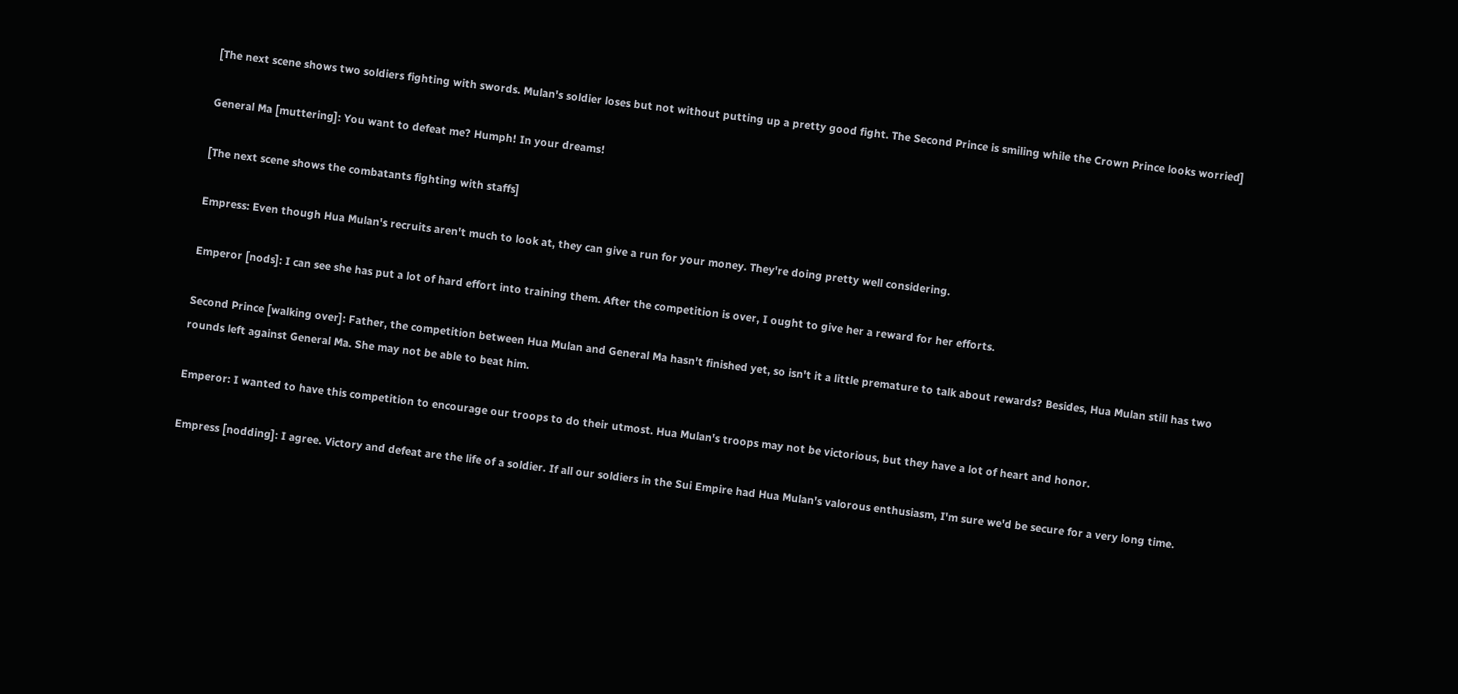[The next scene shows two soldiers fighting with swords. Mulan's soldier loses but not without putting up a pretty good fight. The Second Prince is smiling while the Crown Prince looks worried]

General Ma [muttering]: You want to defeat me? Humph! In your dreams!

[The next scene shows the combatants fighting with staffs]

Empress: Even though Hua Mulan's recruits aren't much to look at, they can give a run for your money. They're doing pretty well considering.

Emperor [nods]: I can see she has put a lot of hard effort into training them. After the competition is over, I ought to give her a reward for her efforts.

Second Prince [walking over]: Father, the competition between Hua Mulan and General Ma hasn't finished yet, so isn't it a little premature to talk about rewards? Besides, Hua Mulan still has two rounds left against General Ma. She may not be able to beat him.

Emperor: I wanted to have this competition to encourage our troops to do their utmost. Hua Mulan's troops may not be victorious, but they have a lot of heart and honor.

Empress [nodding]: I agree. Victory and defeat are the life of a soldier. If all our soldiers in the Sui Empire had Hua Mulan's valorous enthusiasm, I'm sure we'd be secure for a very long time.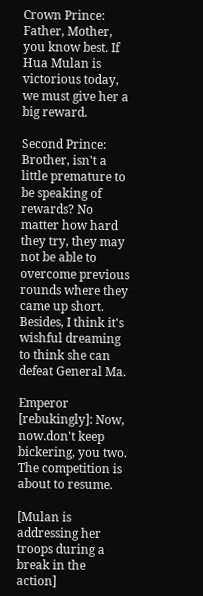Crown Prince: Father, Mother, you know best. If Hua Mulan is victorious today, we must give her a big reward.

Second Prince: Brother, isn't a little premature to be speaking of rewards? No matter how hard they try, they may not be able to overcome previous rounds where they came up short. Besides, I think it's wishful dreaming to think she can defeat General Ma.

Emperor [rebukingly]: Now, now.don't keep bickering, you two. The competition is about to resume.

[Mulan is addressing her troops during a break in the action]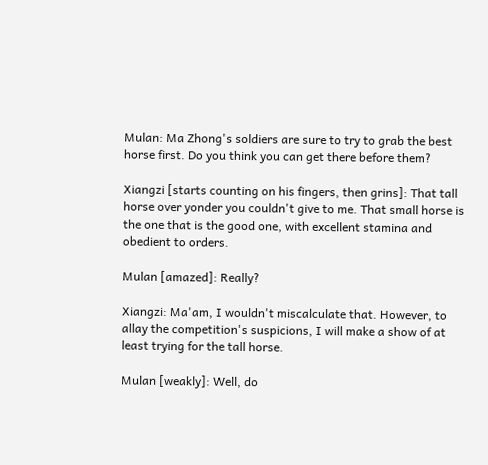Mulan: Ma Zhong's soldiers are sure to try to grab the best horse first. Do you think you can get there before them?

Xiangzi [starts counting on his fingers, then grins]: That tall horse over yonder you couldn't give to me. That small horse is the one that is the good one, with excellent stamina and obedient to orders.

Mulan [amazed]: Really?

Xiangzi: Ma'am, I wouldn't miscalculate that. However, to allay the competition's suspicions, I will make a show of at least trying for the tall horse.

Mulan [weakly]: Well, do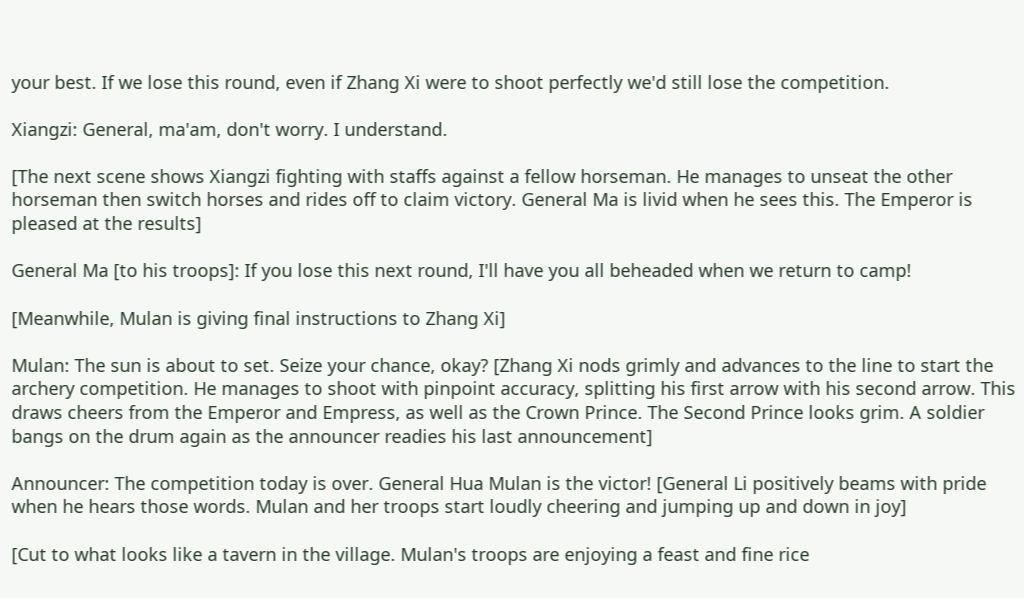your best. If we lose this round, even if Zhang Xi were to shoot perfectly we'd still lose the competition.

Xiangzi: General, ma'am, don't worry. I understand.

[The next scene shows Xiangzi fighting with staffs against a fellow horseman. He manages to unseat the other horseman then switch horses and rides off to claim victory. General Ma is livid when he sees this. The Emperor is pleased at the results]

General Ma [to his troops]: If you lose this next round, I'll have you all beheaded when we return to camp!

[Meanwhile, Mulan is giving final instructions to Zhang Xi]

Mulan: The sun is about to set. Seize your chance, okay? [Zhang Xi nods grimly and advances to the line to start the archery competition. He manages to shoot with pinpoint accuracy, splitting his first arrow with his second arrow. This draws cheers from the Emperor and Empress, as well as the Crown Prince. The Second Prince looks grim. A soldier bangs on the drum again as the announcer readies his last announcement]

Announcer: The competition today is over. General Hua Mulan is the victor! [General Li positively beams with pride when he hears those words. Mulan and her troops start loudly cheering and jumping up and down in joy]

[Cut to what looks like a tavern in the village. Mulan's troops are enjoying a feast and fine rice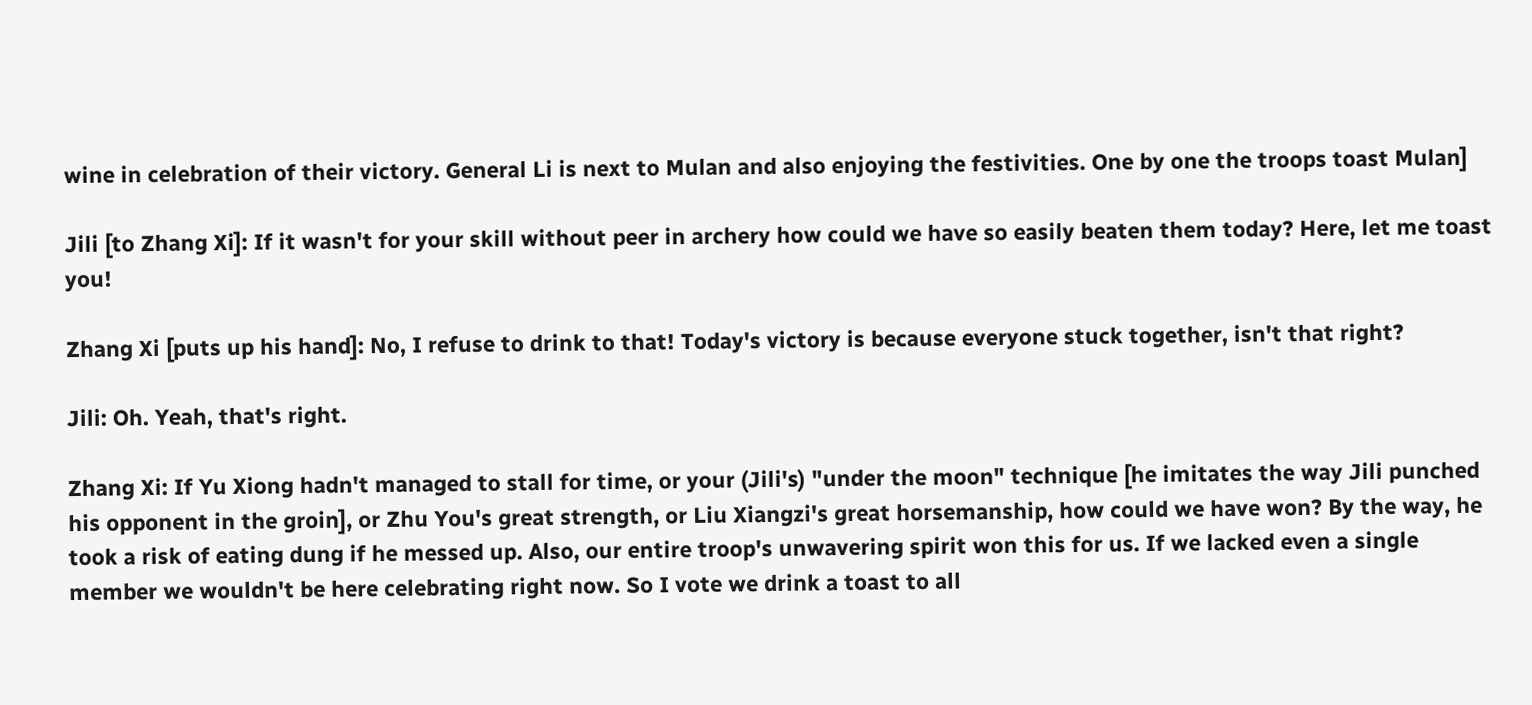wine in celebration of their victory. General Li is next to Mulan and also enjoying the festivities. One by one the troops toast Mulan]

Jili [to Zhang Xi]: If it wasn't for your skill without peer in archery how could we have so easily beaten them today? Here, let me toast you!

Zhang Xi [puts up his hand]: No, I refuse to drink to that! Today's victory is because everyone stuck together, isn't that right?

Jili: Oh. Yeah, that's right.

Zhang Xi: If Yu Xiong hadn't managed to stall for time, or your (Jili's) "under the moon" technique [he imitates the way Jili punched his opponent in the groin], or Zhu You's great strength, or Liu Xiangzi's great horsemanship, how could we have won? By the way, he took a risk of eating dung if he messed up. Also, our entire troop's unwavering spirit won this for us. If we lacked even a single member we wouldn't be here celebrating right now. So I vote we drink a toast to all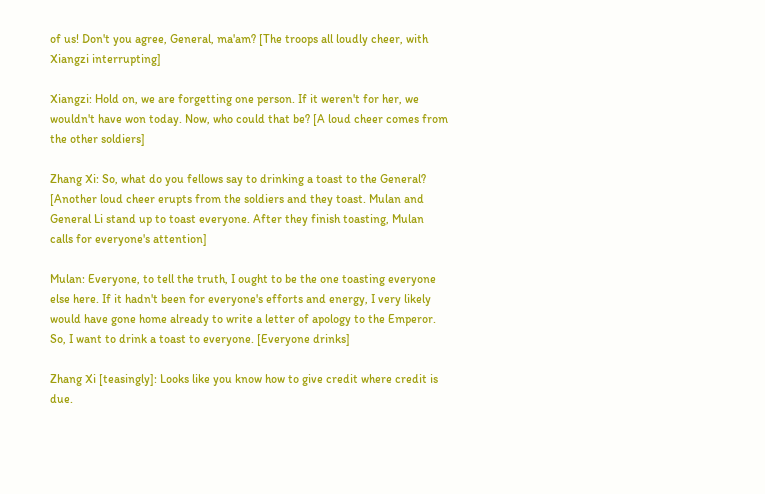of us! Don't you agree, General, ma'am? [The troops all loudly cheer, with Xiangzi interrupting]

Xiangzi: Hold on, we are forgetting one person. If it weren't for her, we wouldn't have won today. Now, who could that be? [A loud cheer comes from the other soldiers]

Zhang Xi: So, what do you fellows say to drinking a toast to the General? [Another loud cheer erupts from the soldiers and they toast. Mulan and General Li stand up to toast everyone. After they finish toasting, Mulan calls for everyone's attention]

Mulan: Everyone, to tell the truth, I ought to be the one toasting everyone else here. If it hadn't been for everyone's efforts and energy, I very likely would have gone home already to write a letter of apology to the Emperor. So, I want to drink a toast to everyone. [Everyone drinks]

Zhang Xi [teasingly]: Looks like you know how to give credit where credit is due.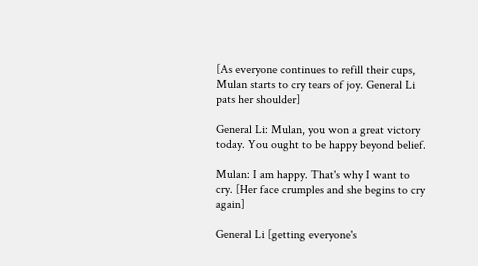[As everyone continues to refill their cups, Mulan starts to cry tears of joy. General Li pats her shoulder]

General Li: Mulan, you won a great victory today. You ought to be happy beyond belief.

Mulan: I am happy. That's why I want to cry. [Her face crumples and she begins to cry again]

General Li [getting everyone's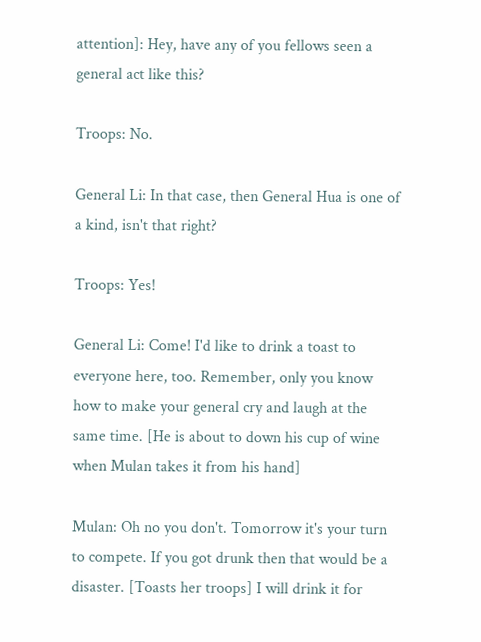attention]: Hey, have any of you fellows seen a general act like this?

Troops: No.

General Li: In that case, then General Hua is one of a kind, isn't that right?

Troops: Yes!

General Li: Come! I'd like to drink a toast to everyone here, too. Remember, only you know how to make your general cry and laugh at the same time. [He is about to down his cup of wine when Mulan takes it from his hand]

Mulan: Oh no you don't. Tomorrow it's your turn to compete. If you got drunk then that would be a disaster. [Toasts her troops] I will drink it for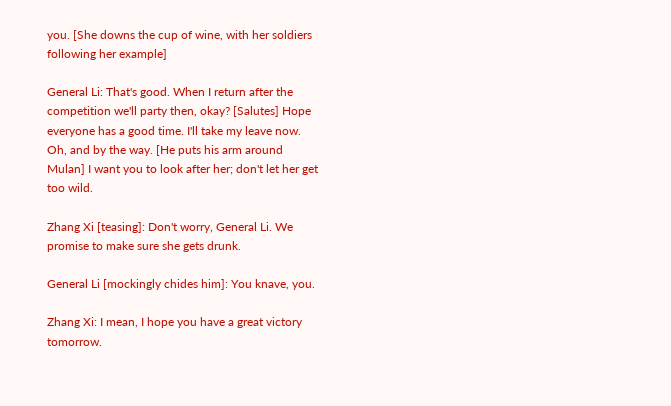you. [She downs the cup of wine, with her soldiers following her example]

General Li: That's good. When I return after the competition we'll party then, okay? [Salutes] Hope everyone has a good time. I'll take my leave now. Oh, and by the way. [He puts his arm around Mulan] I want you to look after her; don't let her get too wild.

Zhang Xi [teasing]: Don't worry, General Li. We promise to make sure she gets drunk.

General Li [mockingly chides him]: You knave, you.

Zhang Xi: I mean, I hope you have a great victory tomorrow.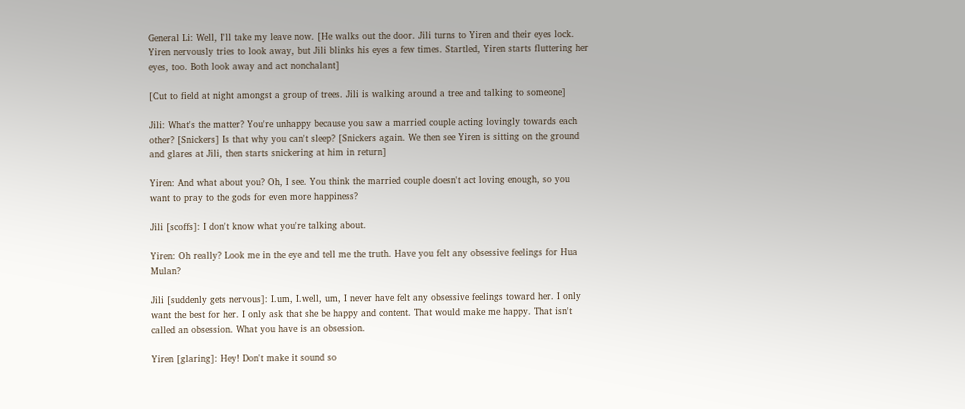General Li: Well, I'll take my leave now. [He walks out the door. Jili turns to Yiren and their eyes lock. Yiren nervously tries to look away, but Jili blinks his eyes a few times. Startled, Yiren starts fluttering her eyes, too. Both look away and act nonchalant]

[Cut to field at night amongst a group of trees. Jili is walking around a tree and talking to someone]

Jili: What's the matter? You're unhappy because you saw a married couple acting lovingly towards each other? [Snickers] Is that why you can't sleep? [Snickers again. We then see Yiren is sitting on the ground and glares at Jili, then starts snickering at him in return]

Yiren: And what about you? Oh, I see. You think the married couple doesn't act loving enough, so you want to pray to the gods for even more happiness?

Jili [scoffs]: I don't know what you're talking about.

Yiren: Oh really? Look me in the eye and tell me the truth. Have you felt any obsessive feelings for Hua Mulan?

Jili [suddenly gets nervous]: I.um, I.well, um, I never have felt any obsessive feelings toward her. I only want the best for her. I only ask that she be happy and content. That would make me happy. That isn't called an obsession. What you have is an obsession.

Yiren [glaring]: Hey! Don't make it sound so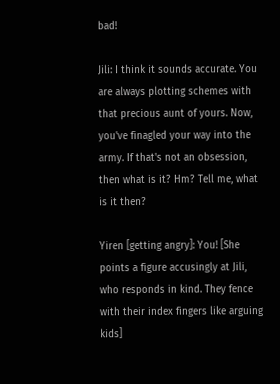bad!

Jili: I think it sounds accurate. You are always plotting schemes with that precious aunt of yours. Now, you've finagled your way into the army. If that's not an obsession, then what is it? Hm? Tell me, what is it then?

Yiren [getting angry]: You! [She points a figure accusingly at Jili, who responds in kind. They fence with their index fingers like arguing kids]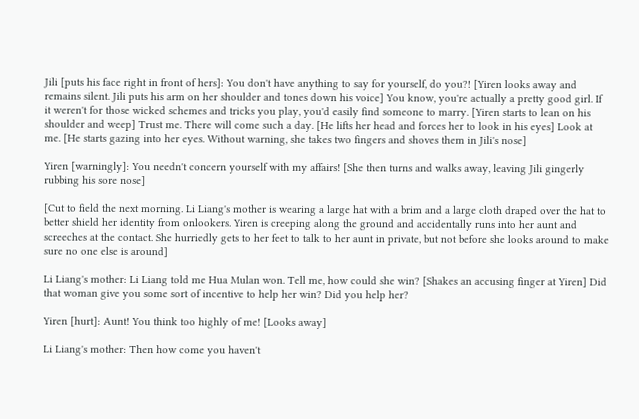Jili [puts his face right in front of hers]: You don't have anything to say for yourself, do you?! [Yiren looks away and remains silent. Jili puts his arm on her shoulder and tones down his voice] You know, you're actually a pretty good girl. If it weren't for those wicked schemes and tricks you play, you'd easily find someone to marry. [Yiren starts to lean on his shoulder and weep] Trust me. There will come such a day. [He lifts her head and forces her to look in his eyes] Look at me. [He starts gazing into her eyes. Without warning, she takes two fingers and shoves them in Jili's nose]

Yiren [warningly]: You needn't concern yourself with my affairs! [She then turns and walks away, leaving Jili gingerly rubbing his sore nose]

[Cut to field the next morning. Li Liang's mother is wearing a large hat with a brim and a large cloth draped over the hat to better shield her identity from onlookers. Yiren is creeping along the ground and accidentally runs into her aunt and screeches at the contact. She hurriedly gets to her feet to talk to her aunt in private, but not before she looks around to make sure no one else is around]

Li Liang's mother: Li Liang told me Hua Mulan won. Tell me, how could she win? [Shakes an accusing finger at Yiren] Did that woman give you some sort of incentive to help her win? Did you help her?

Yiren [hurt]: Aunt! You think too highly of me! [Looks away]

Li Liang's mother: Then how come you haven't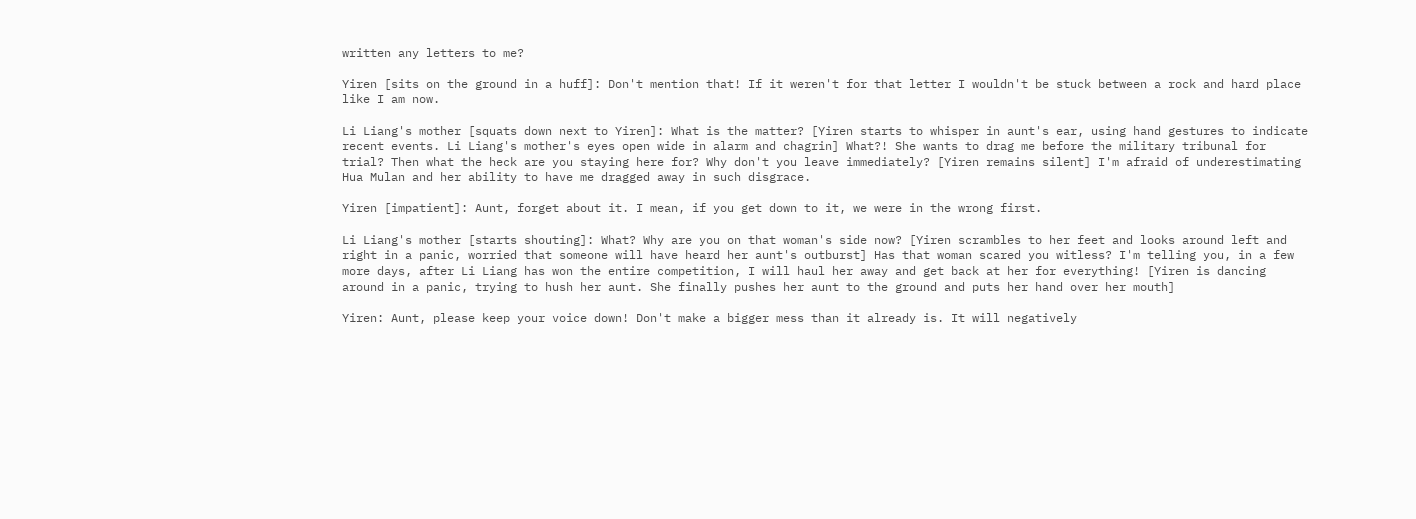written any letters to me?

Yiren [sits on the ground in a huff]: Don't mention that! If it weren't for that letter I wouldn't be stuck between a rock and hard place like I am now.

Li Liang's mother [squats down next to Yiren]: What is the matter? [Yiren starts to whisper in aunt's ear, using hand gestures to indicate recent events. Li Liang's mother's eyes open wide in alarm and chagrin] What?! She wants to drag me before the military tribunal for trial? Then what the heck are you staying here for? Why don't you leave immediately? [Yiren remains silent] I'm afraid of underestimating Hua Mulan and her ability to have me dragged away in such disgrace.

Yiren [impatient]: Aunt, forget about it. I mean, if you get down to it, we were in the wrong first.

Li Liang's mother [starts shouting]: What? Why are you on that woman's side now? [Yiren scrambles to her feet and looks around left and right in a panic, worried that someone will have heard her aunt's outburst] Has that woman scared you witless? I'm telling you, in a few more days, after Li Liang has won the entire competition, I will haul her away and get back at her for everything! [Yiren is dancing around in a panic, trying to hush her aunt. She finally pushes her aunt to the ground and puts her hand over her mouth]

Yiren: Aunt, please keep your voice down! Don't make a bigger mess than it already is. It will negatively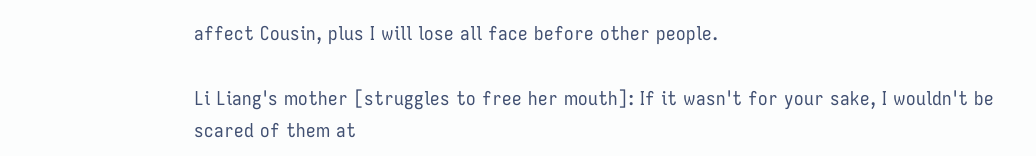affect Cousin, plus I will lose all face before other people.

Li Liang's mother [struggles to free her mouth]: If it wasn't for your sake, I wouldn't be scared of them at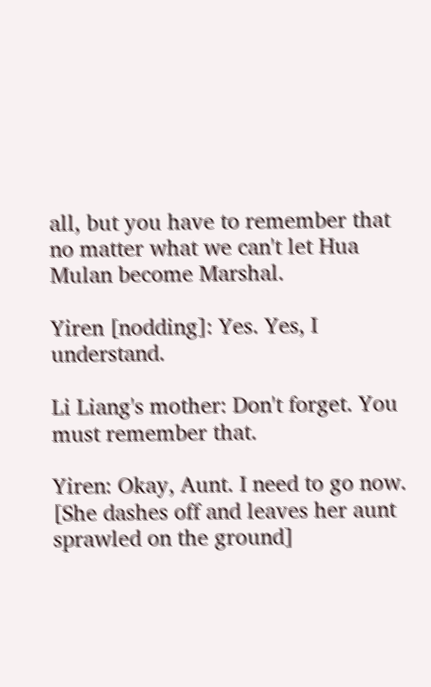all, but you have to remember that no matter what we can't let Hua Mulan become Marshal.

Yiren [nodding]: Yes. Yes, I understand.

Li Liang's mother: Don't forget. You must remember that.

Yiren: Okay, Aunt. I need to go now. [She dashes off and leaves her aunt sprawled on the ground]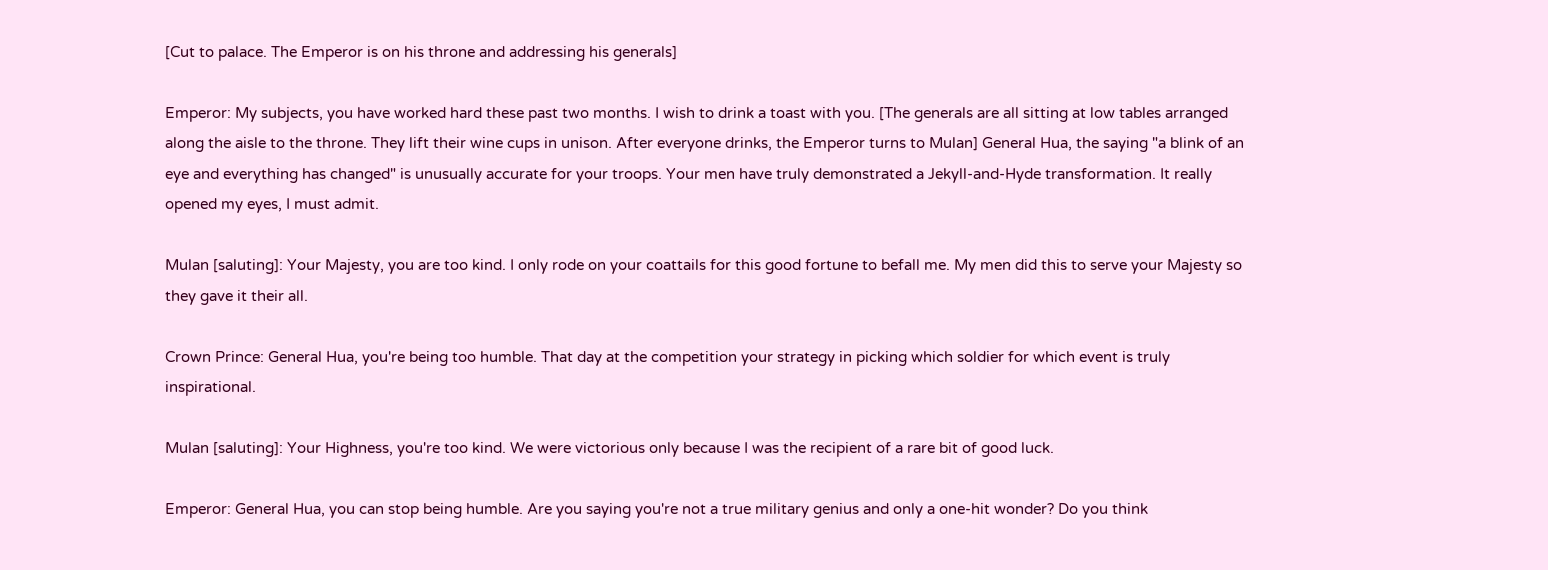[Cut to palace. The Emperor is on his throne and addressing his generals]

Emperor: My subjects, you have worked hard these past two months. I wish to drink a toast with you. [The generals are all sitting at low tables arranged along the aisle to the throne. They lift their wine cups in unison. After everyone drinks, the Emperor turns to Mulan] General Hua, the saying "a blink of an eye and everything has changed" is unusually accurate for your troops. Your men have truly demonstrated a Jekyll-and-Hyde transformation. It really opened my eyes, I must admit.

Mulan [saluting]: Your Majesty, you are too kind. I only rode on your coattails for this good fortune to befall me. My men did this to serve your Majesty so they gave it their all.

Crown Prince: General Hua, you're being too humble. That day at the competition your strategy in picking which soldier for which event is truly inspirational.

Mulan [saluting]: Your Highness, you're too kind. We were victorious only because I was the recipient of a rare bit of good luck.

Emperor: General Hua, you can stop being humble. Are you saying you're not a true military genius and only a one-hit wonder? Do you think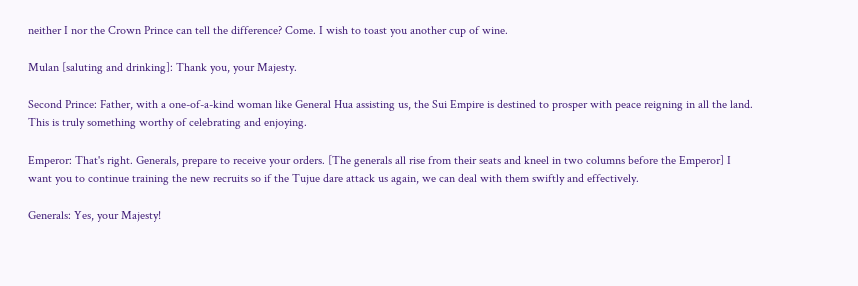neither I nor the Crown Prince can tell the difference? Come. I wish to toast you another cup of wine.

Mulan [saluting and drinking]: Thank you, your Majesty.

Second Prince: Father, with a one-of-a-kind woman like General Hua assisting us, the Sui Empire is destined to prosper with peace reigning in all the land.  This is truly something worthy of celebrating and enjoying.

Emperor: That's right. Generals, prepare to receive your orders. [The generals all rise from their seats and kneel in two columns before the Emperor] I want you to continue training the new recruits so if the Tujue dare attack us again, we can deal with them swiftly and effectively.

Generals: Yes, your Majesty!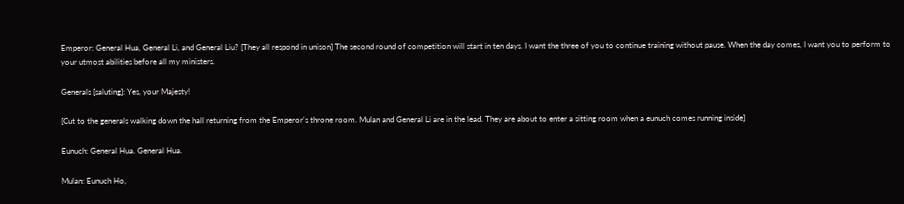Emperor: General Hua, General Li, and General Liu? [They all respond in unison] The second round of competition will start in ten days. I want the three of you to continue training without pause. When the day comes, I want you to perform to your utmost abilities before all my ministers.

Generals [saluting]: Yes, your Majesty!

[Cut to the generals walking down the hall returning from the Emperor's throne room. Mulan and General Li are in the lead. They are about to enter a sitting room when a eunuch comes running inside]

Eunuch: General Hua. General Hua.

Mulan: Eunuch Ho,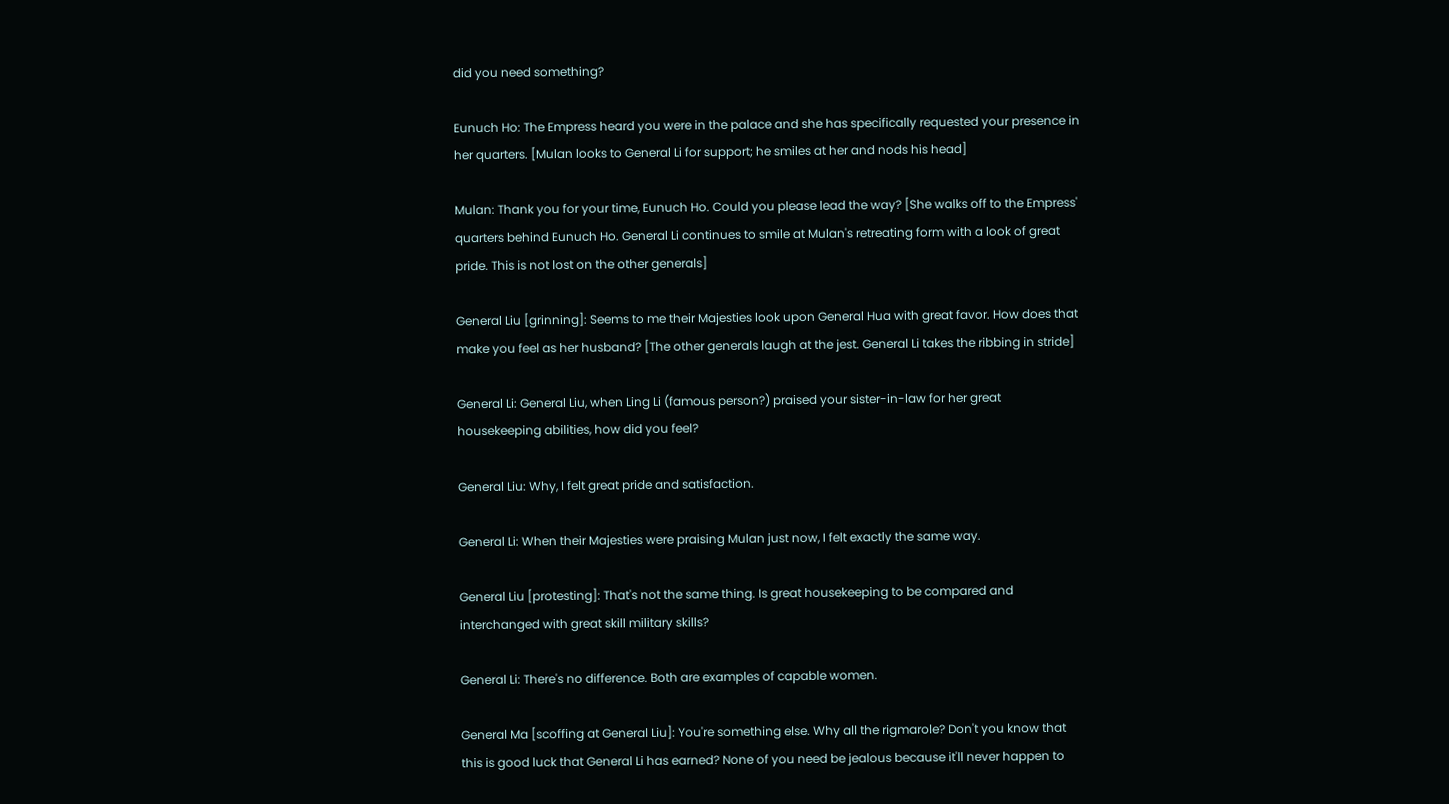did you need something?

Eunuch Ho: The Empress heard you were in the palace and she has specifically requested your presence in her quarters. [Mulan looks to General Li for support; he smiles at her and nods his head]

Mulan: Thank you for your time, Eunuch Ho. Could you please lead the way? [She walks off to the Empress' quarters behind Eunuch Ho. General Li continues to smile at Mulan's retreating form with a look of great pride. This is not lost on the other generals]

General Liu [grinning]: Seems to me their Majesties look upon General Hua with great favor. How does that make you feel as her husband? [The other generals laugh at the jest. General Li takes the ribbing in stride]

General Li: General Liu, when Ling Li (famous person?) praised your sister-in-law for her great housekeeping abilities, how did you feel?

General Liu: Why, I felt great pride and satisfaction.

General Li: When their Majesties were praising Mulan just now, I felt exactly the same way.

General Liu [protesting]: That's not the same thing. Is great housekeeping to be compared and interchanged with great skill military skills?

General Li: There's no difference. Both are examples of capable women.

General Ma [scoffing at General Liu]: You're something else. Why all the rigmarole? Don't you know that this is good luck that General Li has earned? None of you need be jealous because it'll never happen to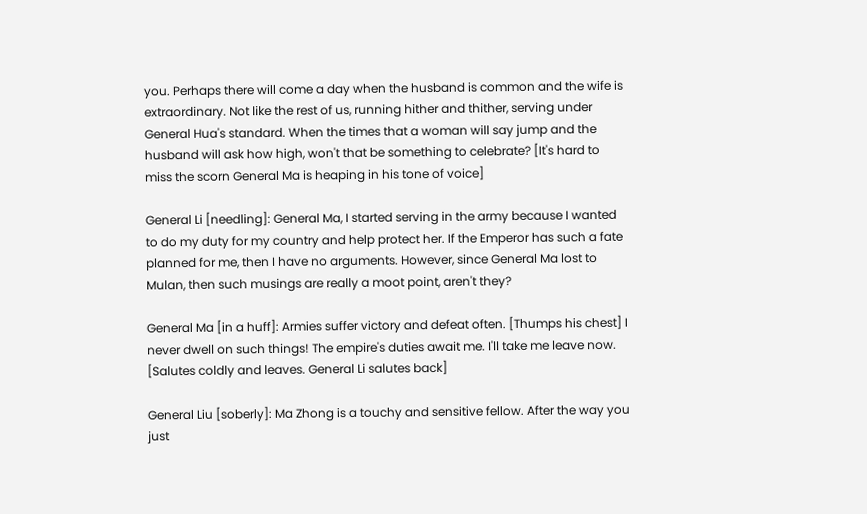you. Perhaps there will come a day when the husband is common and the wife is extraordinary. Not like the rest of us, running hither and thither, serving under General Hua's standard. When the times that a woman will say jump and the husband will ask how high, won't that be something to celebrate? [It's hard to miss the scorn General Ma is heaping in his tone of voice]

General Li [needling]: General Ma, I started serving in the army because I wanted to do my duty for my country and help protect her. If the Emperor has such a fate planned for me, then I have no arguments. However, since General Ma lost to Mulan, then such musings are really a moot point, aren't they?

General Ma [in a huff]: Armies suffer victory and defeat often. [Thumps his chest] I never dwell on such things! The empire's duties await me. I'll take me leave now. [Salutes coldly and leaves. General Li salutes back]

General Liu [soberly]: Ma Zhong is a touchy and sensitive fellow. After the way you just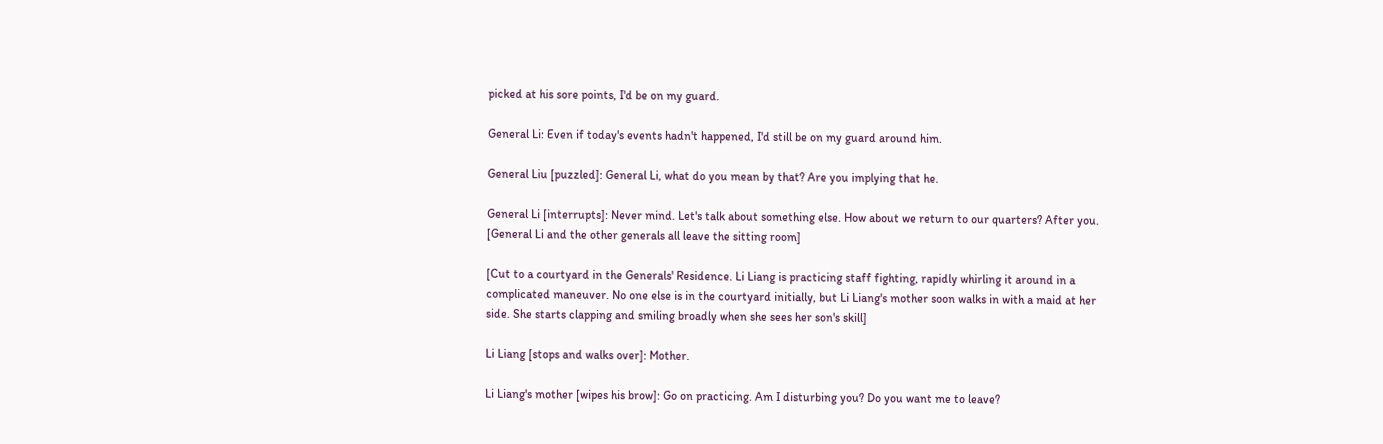picked at his sore points, I'd be on my guard.

General Li: Even if today's events hadn't happened, I'd still be on my guard around him.

General Liu [puzzled]: General Li, what do you mean by that? Are you implying that he.

General Li [interrupts]: Never mind. Let's talk about something else. How about we return to our quarters? After you. [General Li and the other generals all leave the sitting room]

[Cut to a courtyard in the Generals' Residence. Li Liang is practicing staff fighting, rapidly whirling it around in a complicated maneuver. No one else is in the courtyard initially, but Li Liang's mother soon walks in with a maid at her side. She starts clapping and smiling broadly when she sees her son's skill]

Li Liang [stops and walks over]: Mother.

Li Liang's mother [wipes his brow]: Go on practicing. Am I disturbing you? Do you want me to leave?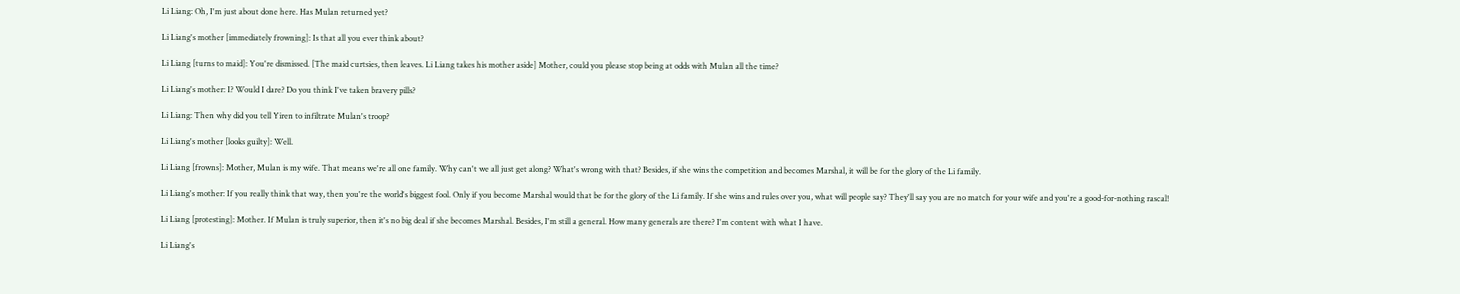Li Liang: Oh, I'm just about done here. Has Mulan returned yet?

Li Liang's mother [immediately frowning]: Is that all you ever think about?

Li Liang [turns to maid]: You're dismissed. [The maid curtsies, then leaves. Li Liang takes his mother aside] Mother, could you please stop being at odds with Mulan all the time?

Li Liang's mother: I? Would I dare? Do you think I've taken bravery pills?

Li Liang: Then why did you tell Yiren to infiltrate Mulan's troop?

Li Liang's mother [looks guilty]: Well.

Li Liang [frowns]: Mother, Mulan is my wife. That means we're all one family. Why can't we all just get along? What's wrong with that? Besides, if she wins the competition and becomes Marshal, it will be for the glory of the Li family.

Li Liang's mother: If you really think that way, then you're the world's biggest fool. Only if you become Marshal would that be for the glory of the Li family. If she wins and rules over you, what will people say? They'll say you are no match for your wife and you're a good-for-nothing rascal!

Li Liang [protesting]: Mother. If Mulan is truly superior, then it's no big deal if she becomes Marshal. Besides, I'm still a general. How many generals are there? I'm content with what I have.

Li Liang's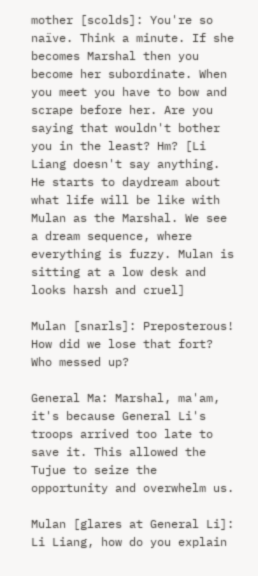mother [scolds]: You're so naïve. Think a minute. If she becomes Marshal then you become her subordinate. When you meet you have to bow and scrape before her. Are you saying that wouldn't bother you in the least? Hm? [Li Liang doesn't say anything. He starts to daydream about what life will be like with Mulan as the Marshal. We see a dream sequence, where everything is fuzzy. Mulan is sitting at a low desk and looks harsh and cruel]

Mulan [snarls]: Preposterous! How did we lose that fort? Who messed up?

General Ma: Marshal, ma'am, it's because General Li's troops arrived too late to save it. This allowed the Tujue to seize the opportunity and overwhelm us.

Mulan [glares at General Li]: Li Liang, how do you explain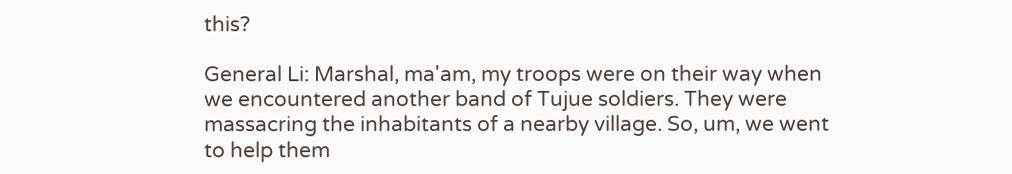this?

General Li: Marshal, ma'am, my troops were on their way when we encountered another band of Tujue soldiers. They were massacring the inhabitants of a nearby village. So, um, we went to help them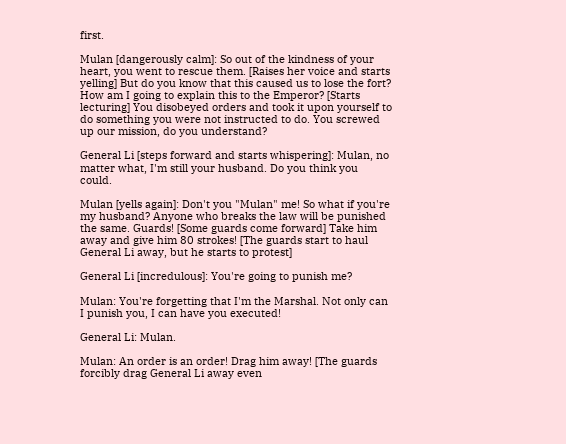first.

Mulan [dangerously calm]: So out of the kindness of your heart, you went to rescue them. [Raises her voice and starts yelling] But do you know that this caused us to lose the fort? How am I going to explain this to the Emperor? [Starts lecturing] You disobeyed orders and took it upon yourself to do something you were not instructed to do. You screwed up our mission, do you understand?

General Li [steps forward and starts whispering]: Mulan, no matter what, I'm still your husband. Do you think you could.

Mulan [yells again]: Don't you "Mulan" me! So what if you're my husband? Anyone who breaks the law will be punished the same. Guards! [Some guards come forward] Take him away and give him 80 strokes! [The guards start to haul General Li away, but he starts to protest]

General Li [incredulous]: You're going to punish me?

Mulan: You're forgetting that I'm the Marshal. Not only can I punish you, I can have you executed!

General Li: Mulan.

Mulan: An order is an order! Drag him away! [The guards forcibly drag General Li away even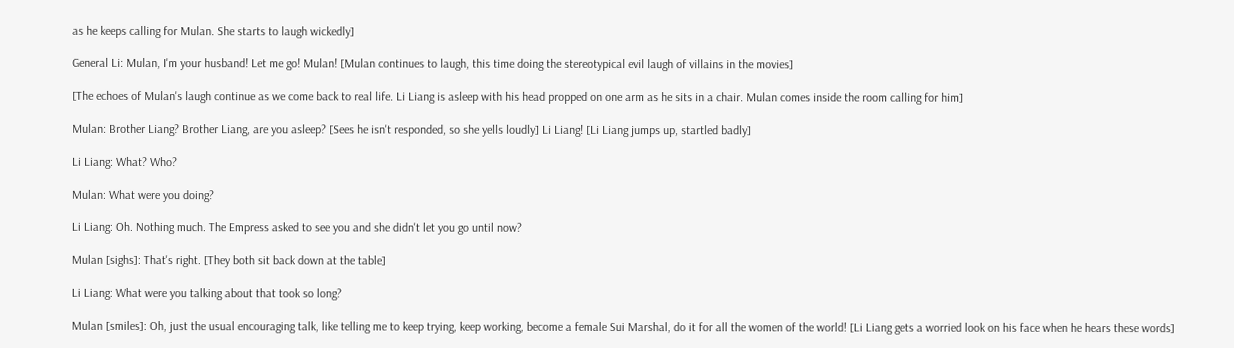as he keeps calling for Mulan. She starts to laugh wickedly]

General Li: Mulan, I'm your husband! Let me go! Mulan! [Mulan continues to laugh, this time doing the stereotypical evil laugh of villains in the movies]

[The echoes of Mulan's laugh continue as we come back to real life. Li Liang is asleep with his head propped on one arm as he sits in a chair. Mulan comes inside the room calling for him]

Mulan: Brother Liang? Brother Liang, are you asleep? [Sees he isn't responded, so she yells loudly] Li Liang! [Li Liang jumps up, startled badly]

Li Liang: What? Who?

Mulan: What were you doing?

Li Liang: Oh. Nothing much. The Empress asked to see you and she didn't let you go until now?

Mulan [sighs]: That's right. [They both sit back down at the table]

Li Liang: What were you talking about that took so long?

Mulan [smiles]: Oh, just the usual encouraging talk, like telling me to keep trying, keep working, become a female Sui Marshal, do it for all the women of the world! [Li Liang gets a worried look on his face when he hears these words]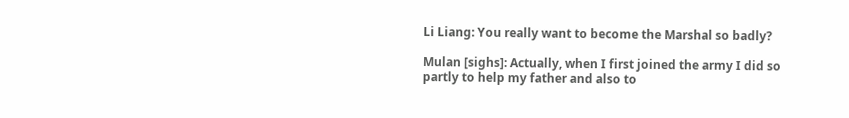Li Liang: You really want to become the Marshal so badly?

Mulan [sighs]: Actually, when I first joined the army I did so partly to help my father and also to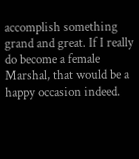accomplish something grand and great. If I really do become a female Marshal, that would be a happy occasion indeed.